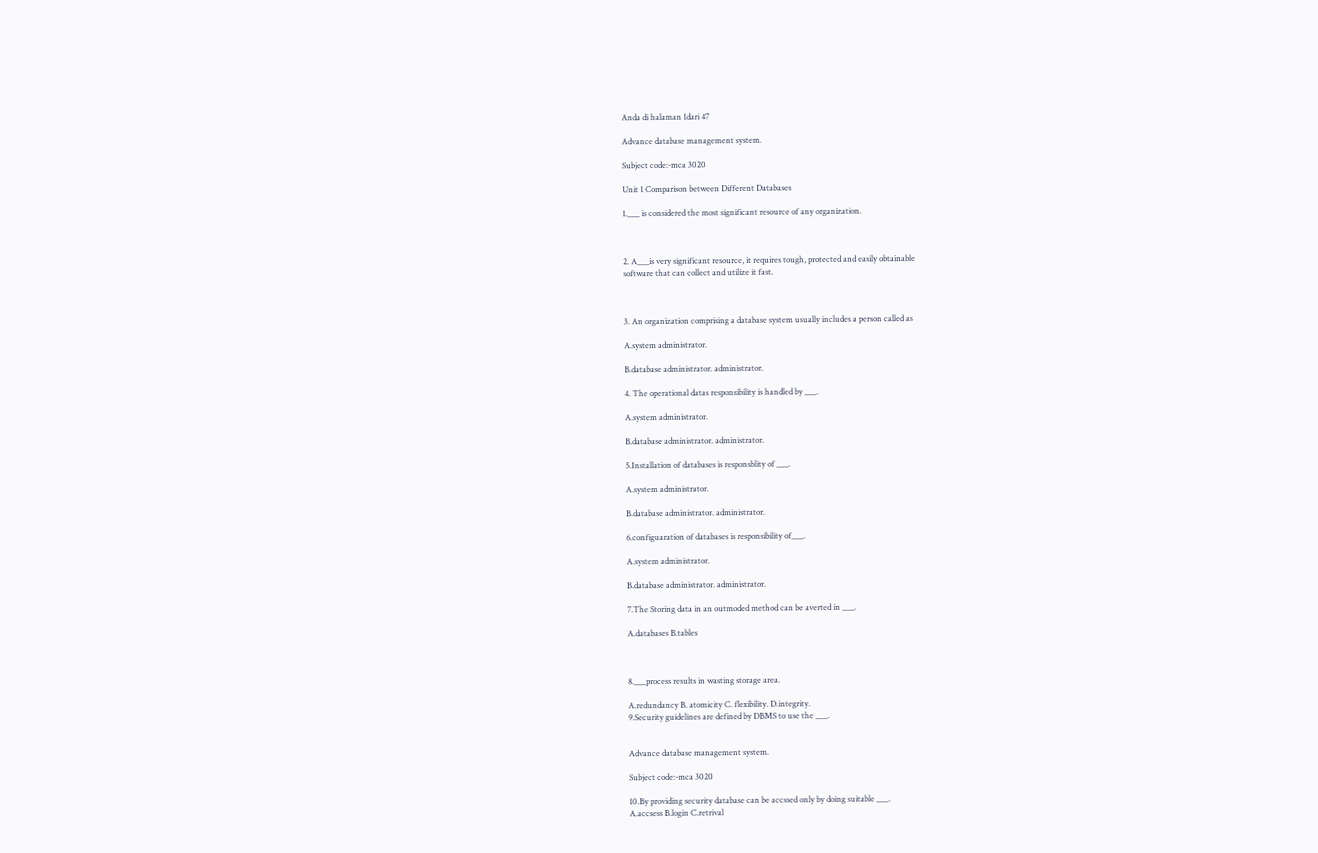Anda di halaman 1dari 47

Advance database management system.

Subject code:-mca 3020

Unit 1 Comparison between Different Databases

1.___ is considered the most significant resource of any organization.



2. A___is very significant resource, it requires tough, protected and easily obtainable
software that can collect and utilize it fast.



3. An organization comprising a database system usually includes a person called as

A.system administrator.

B.database administrator. administrator.

4. The operational datas responsibility is handled by ___.

A.system administrator.

B.database administrator. administrator.

5.Installation of databases is responsblity of ___.

A.system administrator.

B.database administrator. administrator.

6.configuaration of databases is responsibility of___.

A.system administrator.

B.database administrator. administrator.

7.The Storing data in an outmoded method can be averted in ___.

A.databases B.tables



8.___process results in wasting storage area.

A.redundancy B. atomicity C. flexibility. D.integrity.
9.Security guidelines are defined by DBMS to use the ___.


Advance database management system.

Subject code:-mca 3020

10.By providing security database can be accssed only by doing suitable ___.
A.accsess B.login C.retrival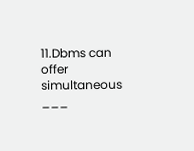11.Dbms can offer simultaneous ___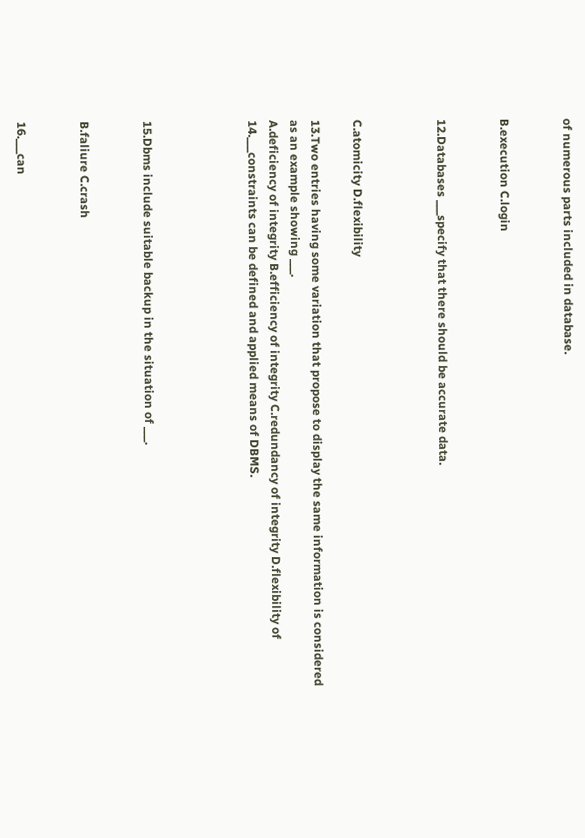of numerous parts included in database.


B.execution C.login


12.Databases ___specify that there should be accurate data.



C.atomicity D.flexibility

13.Two entries having some variation that propose to display the same information is considered
as an example showing ___.
A.deficiency of integrity B.efficiency of integrity C.redundancy of integrity D.flexibility of
14.___constraints can be defined and applied means of DBMS.




15.Dbms include suitable backup in the situation of ___.


B.faliure C.crash


16.___can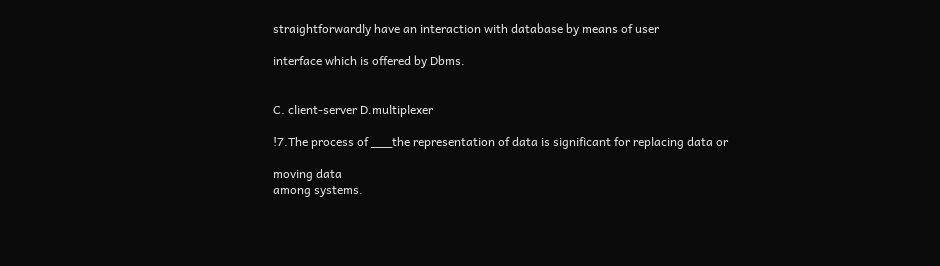straightforwardly have an interaction with database by means of user

interface which is offered by Dbms.


C. client-server D.multiplexer

!7.The process of ___the representation of data is significant for replacing data or

moving data
among systems.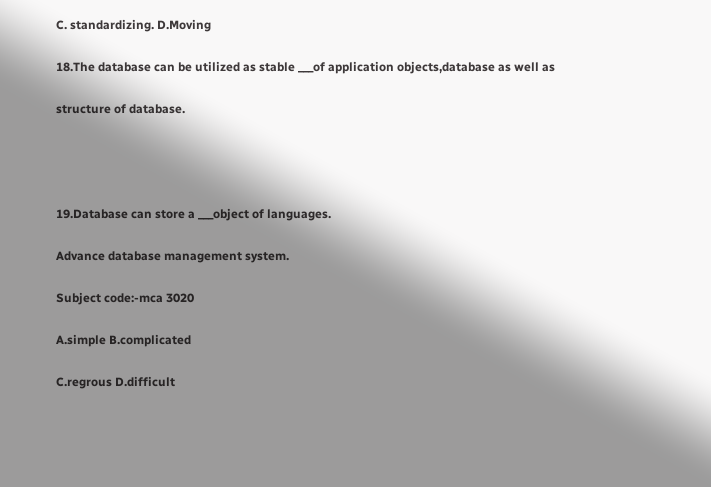C. standardizing. D.Moving

18.The database can be utilized as stable ___of application objects,database as well as

structure of database.




19.Database can store a ___object of languages.

Advance database management system.

Subject code:-mca 3020

A.simple B.complicated

C.regrous D.difficult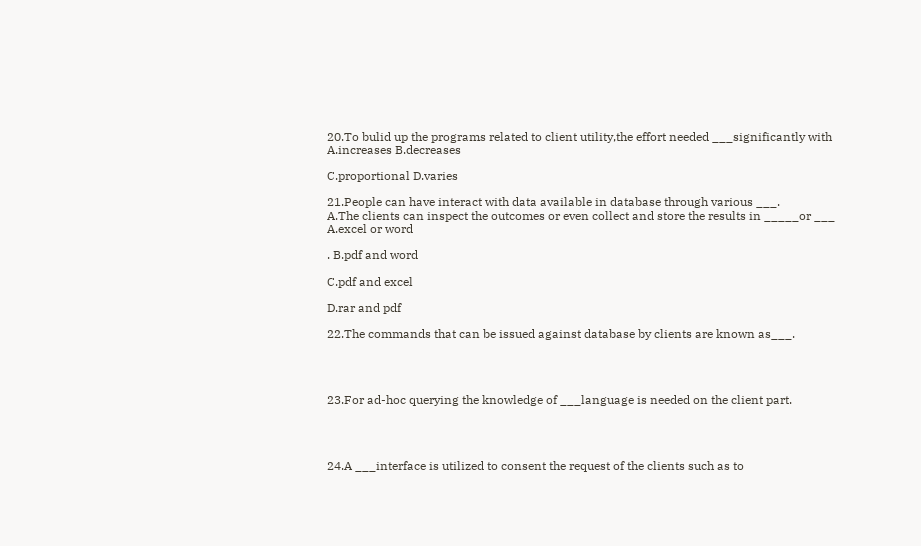20.To bulid up the programs related to client utility,the effort needed ___significantly with
A.increases B.decreases

C.proportional D.varies

21.People can have interact with data available in database through various ___.
A.The clients can inspect the outcomes or even collect and store the results in _____or ___
A.excel or word

. B.pdf and word

C.pdf and excel

D.rar and pdf

22.The commands that can be issued against database by clients are known as___.




23.For ad-hoc querying the knowledge of ___language is needed on the client part.




24.A ___interface is utilized to consent the request of the clients such as to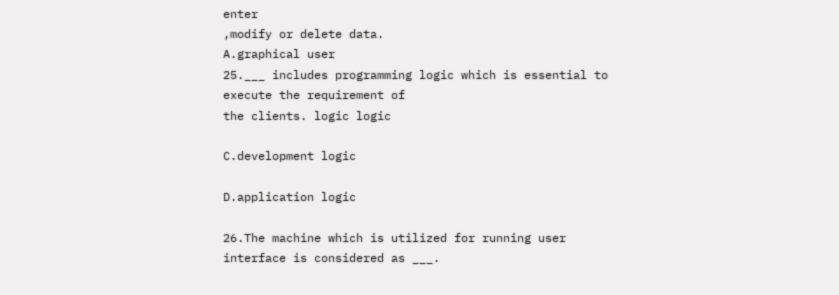enter
,modify or delete data.
A.graphical user
25.___ includes programming logic which is essential to execute the requirement of
the clients. logic logic

C.development logic

D.application logic

26.The machine which is utilized for running user interface is considered as ___.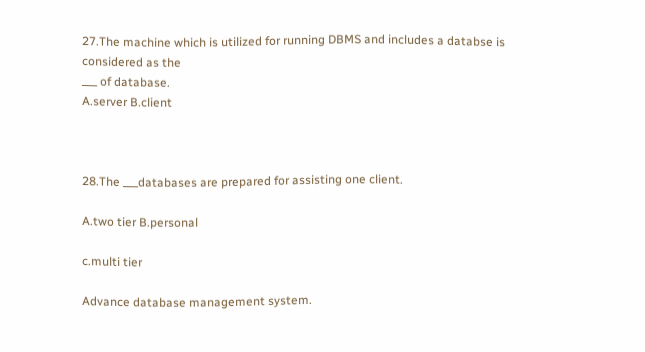27.The machine which is utilized for running DBMS and includes a databse is considered as the
___ of database.
A.server B.client



28.The ___databases are prepared for assisting one client.

A.two tier B.personal

c.multi tier

Advance database management system.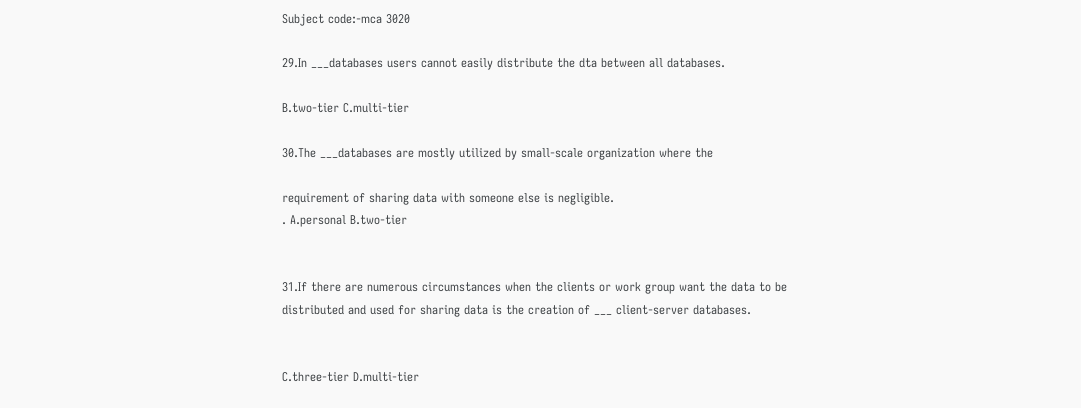Subject code:-mca 3020

29.In ___databases users cannot easily distribute the dta between all databases.

B.two-tier C.multi-tier

30.The ___databases are mostly utilized by small-scale organization where the

requirement of sharing data with someone else is negligible.
. A.personal B.two-tier


31.If there are numerous circumstances when the clients or work group want the data to be
distributed and used for sharing data is the creation of ___ client-server databases.


C.three-tier D.multi-tier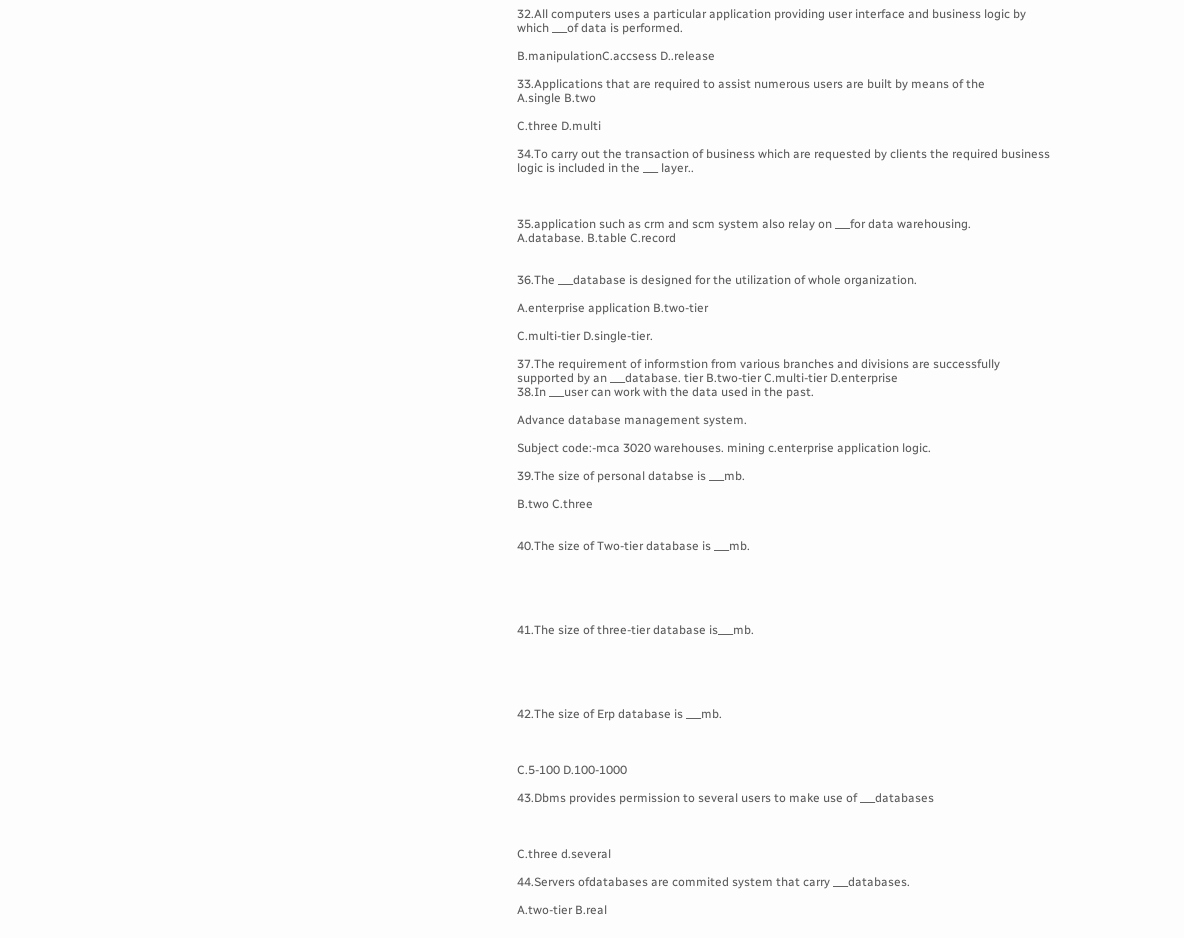32.All computers uses a particular application providing user interface and business logic by
which ___of data is performed.

B.manipulationC.accsess D..release

33.Applications that are required to assist numerous users are built by means of the
A.single B.two

C.three D.multi

34.To carry out the transaction of business which are requested by clients the required business
logic is included in the ___ layer..



35.application such as crm and scm system also relay on ___for data warehousing.
A.database. B.table C.record


36.The ___database is designed for the utilization of whole organization.

A.enterprise application B.two-tier

C.multi-tier D.single-tier.

37.The requirement of informstion from various branches and divisions are successfully
supported by an ___database. tier B.two-tier C.multi-tier D.enterprise
38.In ___user can work with the data used in the past.

Advance database management system.

Subject code:-mca 3020 warehouses. mining c.enterprise application logic.

39.The size of personal databse is ___mb.

B.two C.three


40.The size of Two-tier database is ___mb.





41.The size of three-tier database is___mb.





42.The size of Erp database is ___mb.



C.5-100 D.100-1000

43.Dbms provides permission to several users to make use of ___databases



C.three d.several

44.Servers ofdatabases are commited system that carry ___databases.

A.two-tier B.real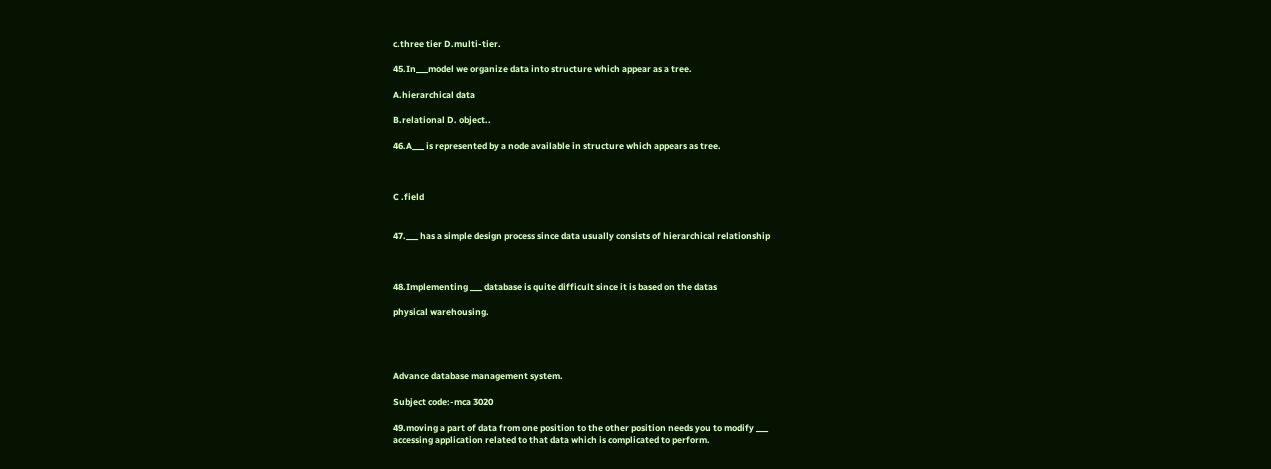c.three tier D.multi-tier.

45.In___model we organize data into structure which appear as a tree.

A.hierarchical data

B.relational D. object..

46.A___ is represented by a node available in structure which appears as tree.



C .field


47.___ has a simple design process since data usually consists of hierarchical relationship



48.Implementing ___ database is quite difficult since it is based on the datas

physical warehousing.




Advance database management system.

Subject code:-mca 3020

49.moving a part of data from one position to the other position needs you to modify ___
accessing application related to that data which is complicated to perform.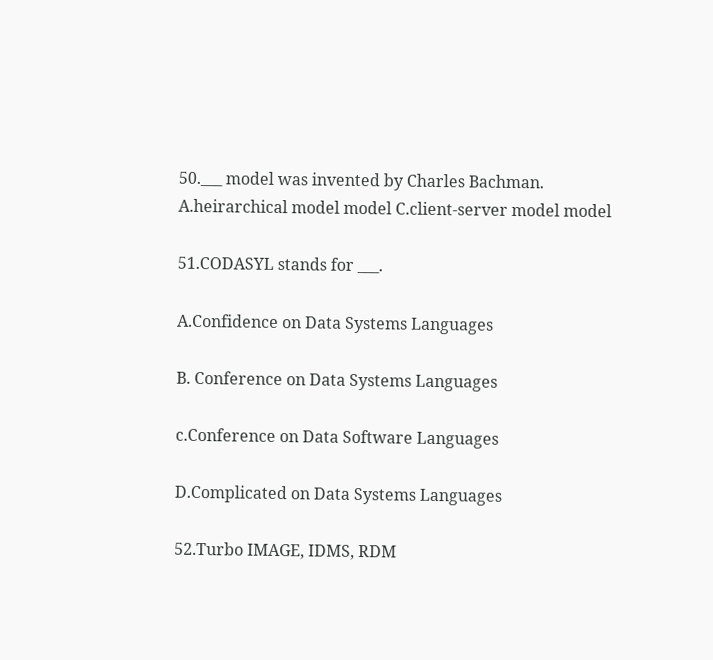50.___ model was invented by Charles Bachman.
A.heirarchical model model C.client-server model model

51.CODASYL stands for ___.

A.Confidence on Data Systems Languages

B. Conference on Data Systems Languages

c.Conference on Data Software Languages

D.Complicated on Data Systems Languages

52.Turbo IMAGE, IDMS, RDM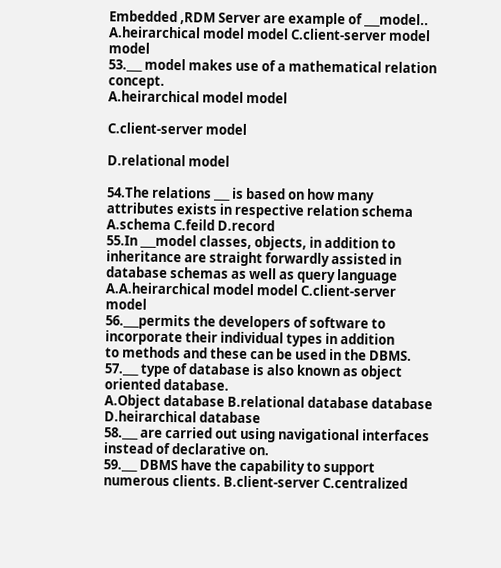Embedded ,RDM Server are example of ___model..
A.heirarchical model model C.client-server model model
53.___ model makes use of a mathematical relation concept.
A.heirarchical model model

C.client-server model

D.relational model

54.The relations ___ is based on how many attributes exists in respective relation schema
A.schema C.feild D.record
55.In ___model classes, objects, in addition to inheritance are straight forwardly assisted in
database schemas as well as query language
A.A.heirarchical model model C.client-server model
56.___permits the developers of software to incorporate their individual types in addition
to methods and these can be used in the DBMS.
57.___ type of database is also known as object oriented database.
A.Object database B.relational database database D.heirarchical database
58.___ are carried out using navigational interfaces instead of declarative on.
59.___ DBMS have the capability to support numerous clients. B.client-server C.centralized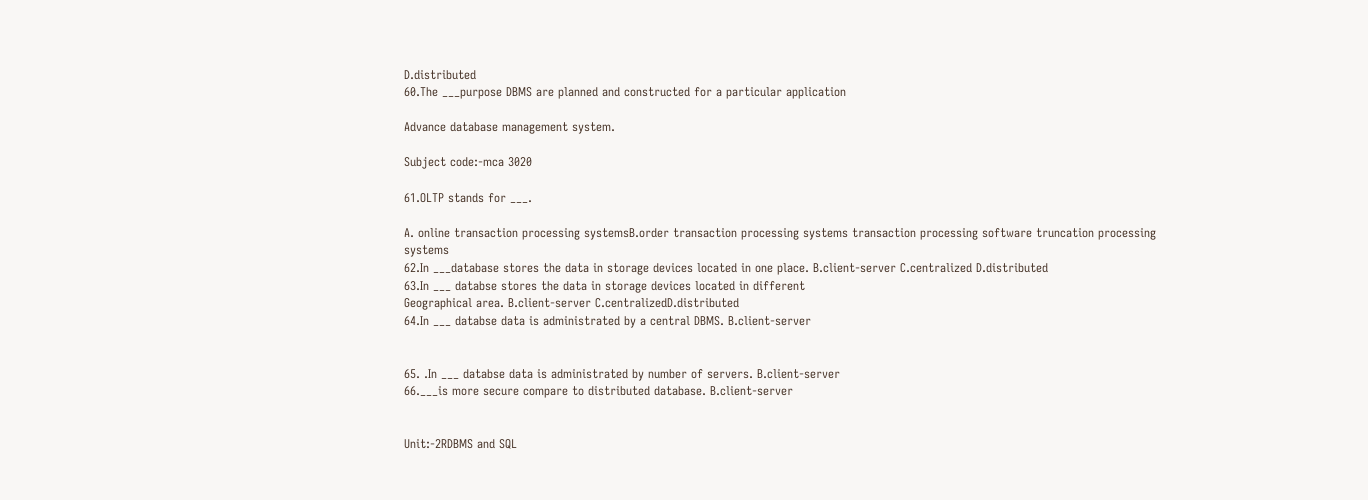D.distributed
60.The ___purpose DBMS are planned and constructed for a particular application

Advance database management system.

Subject code:-mca 3020

61.OLTP stands for ___.

A. online transaction processing systemsB.order transaction processing systems transaction processing software truncation processing systems
62.In ___database stores the data in storage devices located in one place. B.client-server C.centralized D.distributed
63.In ___ databse stores the data in storage devices located in different
Geographical area. B.client-server C.centralizedD.distributed
64.In ___ databse data is administrated by a central DBMS. B.client-server


65. .In ___ databse data is administrated by number of servers. B.client-server
66.___is more secure compare to distributed database. B.client-server


Unit:-2RDBMS and SQL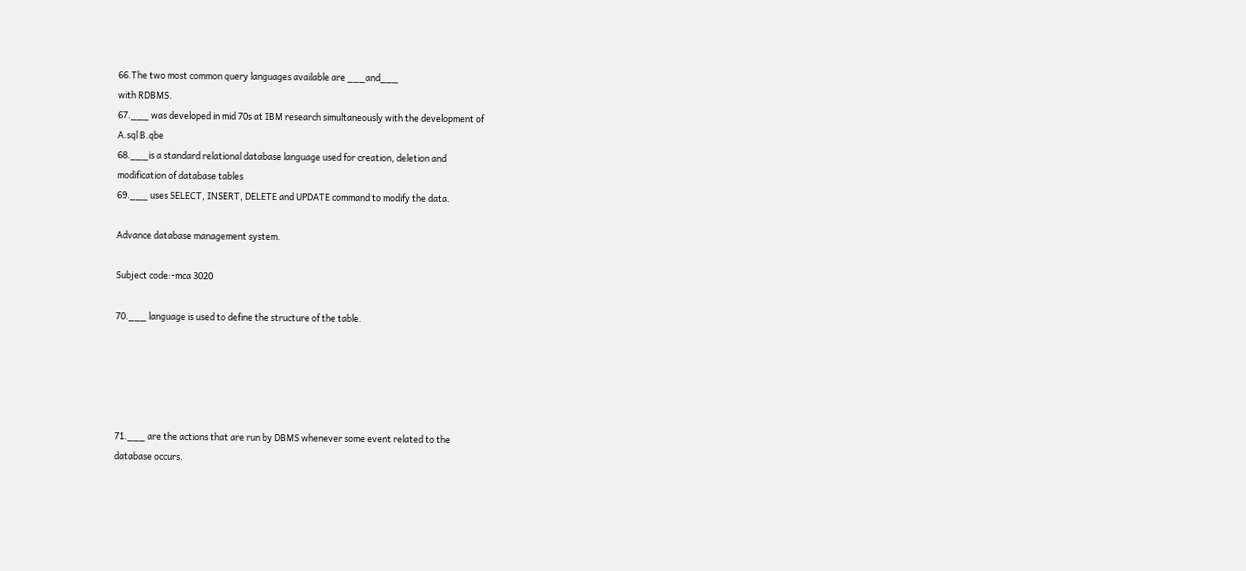66.The two most common query languages available are ___and___
with RDBMS.
67.___ was developed in mid 70s at IBM research simultaneously with the development of
A.sql B.qbe
68.___is a standard relational database language used for creation, deletion and
modification of database tables
69.___ uses SELECT, INSERT, DELETE and UPDATE command to modify the data.

Advance database management system.

Subject code:-mca 3020

70.___ language is used to define the structure of the table.





71.___ are the actions that are run by DBMS whenever some event related to the
database occurs.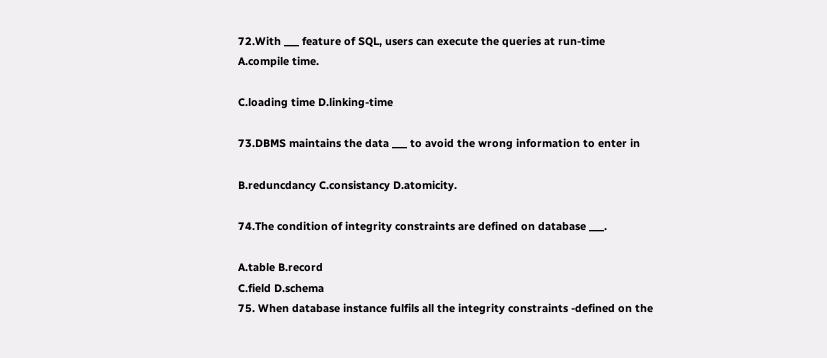72.With ___ feature of SQL, users can execute the queries at run-time
A.compile time.

C.loading time D.linking-time

73.DBMS maintains the data ___ to avoid the wrong information to enter in

B.reduncdancy C.consistancy D.atomicity.

74.The condition of integrity constraints are defined on database ___.

A.table B.record
C.field D.schema
75. When database instance fulfils all the integrity constraints -defined on the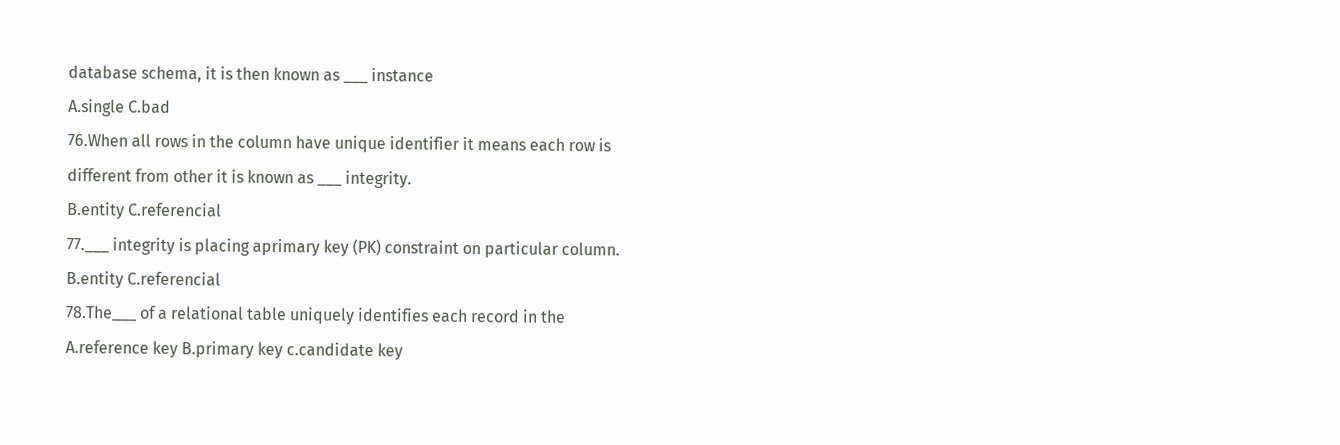database schema, it is then known as ___ instance
A.single C.bad
76.When all rows in the column have unique identifier it means each row is
different from other it is known as ___ integrity.
B.entity C.referencial
77.___ integrity is placing aprimary key (PK) constraint on particular column.
B.entity C.referencial
78.The___ of a relational table uniquely identifies each record in the
A.reference key B.primary key c.candidate key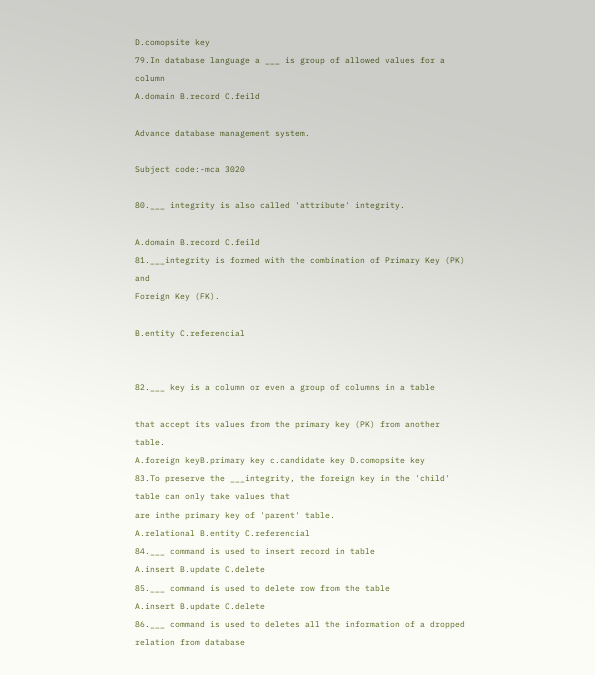D.comopsite key
79.In database language a ___ is group of allowed values for a column
A.domain B.record C.feild

Advance database management system.

Subject code:-mca 3020

80.___ integrity is also called 'attribute' integrity.

A.domain B.record C.feild
81.___integrity is formed with the combination of Primary Key (PK) and
Foreign Key (FK).

B.entity C.referencial


82.___ key is a column or even a group of columns in a table

that accept its values from the primary key (PK) from another table.
A.foreign keyB.primary key c.candidate key D.comopsite key
83.To preserve the ___integrity, the foreign key in the 'child' table can only take values that
are inthe primary key of 'parent' table.
A.relational B.entity C.referencial
84.___ command is used to insert record in table
A.insert B.update C.delete
85.___ command is used to delete row from the table
A.insert B.update C.delete
86.___ command is used to deletes all the information of a dropped
relation from database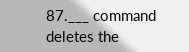87.___ command deletes the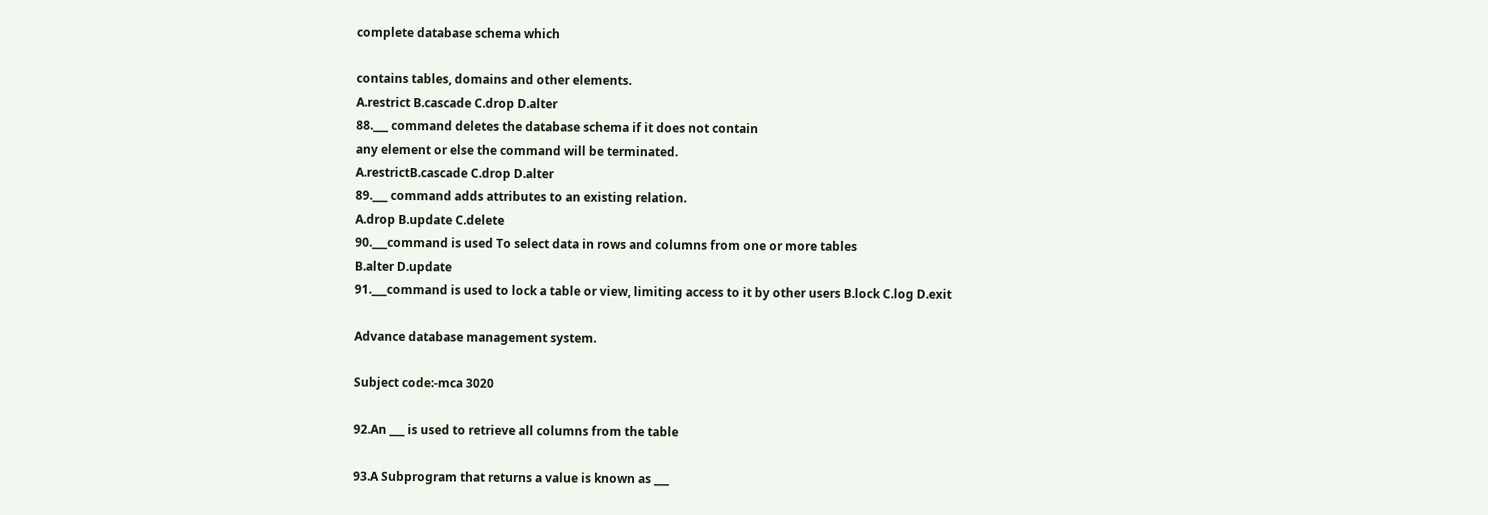complete database schema which

contains tables, domains and other elements.
A.restrict B.cascade C.drop D.alter
88.___ command deletes the database schema if it does not contain
any element or else the command will be terminated.
A.restrictB.cascade C.drop D.alter
89.___ command adds attributes to an existing relation.
A.drop B.update C.delete
90.___command is used To select data in rows and columns from one or more tables
B.alter D.update
91.___command is used to lock a table or view, limiting access to it by other users B.lock C.log D.exit

Advance database management system.

Subject code:-mca 3020

92.An ___ is used to retrieve all columns from the table

93.A Subprogram that returns a value is known as ___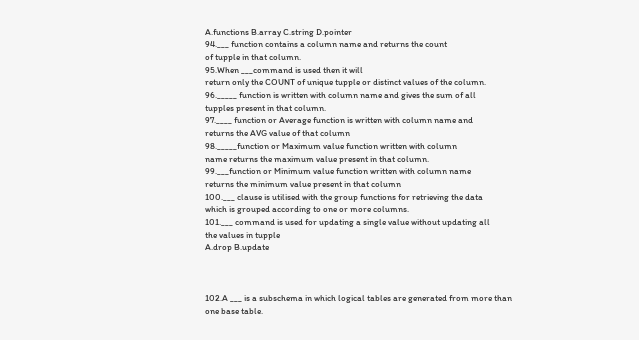A.functions B.array C.string D.pointer
94.___ function contains a column name and returns the count
of tupple in that column.
95.When ___command is used then it will
return only the COUNT of unique tupple or distinct values of the column.
96._____ function is written with column name and gives the sum of all
tupples present in that column.
97.____ function or Average function is written with column name and
returns the AVG value of that column
98._____function or Maximum value function written with column
name returns the maximum value present in that column.
99.___function or Minimum value function written with column name
returns the minimum value present in that column
100.___ clause is utilised with the group functions for retrieving the data
which is grouped according to one or more columns.
101.___ command is used for updating a single value without updating all
the values in tupple
A.drop B.update



102.A ___ is a subschema in which logical tables are generated from more than
one base table.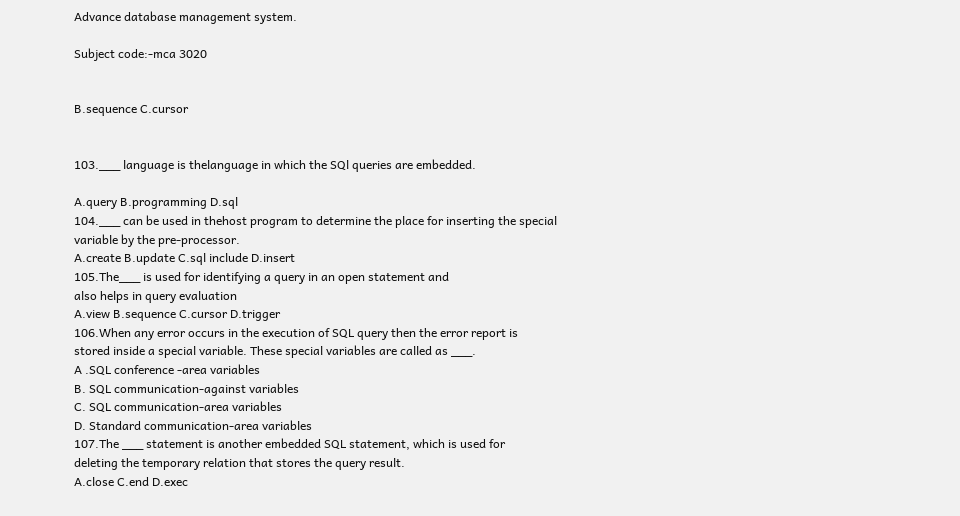Advance database management system.

Subject code:-mca 3020


B.sequence C.cursor


103.___ language is thelanguage in which the SQl queries are embedded.

A.query B.programming D.sql
104.___ can be used in thehost program to determine the place for inserting the special
variable by the pre-processor.
A.create B.update C.sql include D.insert
105.The___ is used for identifying a query in an open statement and
also helps in query evaluation
A.view B.sequence C.cursor D.trigger
106.When any error occurs in the execution of SQL query then the error report is
stored inside a special variable. These special variables are called as ___.
A .SQL conference -area variables
B. SQL communication-against variables
C. SQL communication-area variables
D. Standard communication-area variables
107.The ___ statement is another embedded SQL statement, which is used for
deleting the temporary relation that stores the query result.
A.close C.end D.exec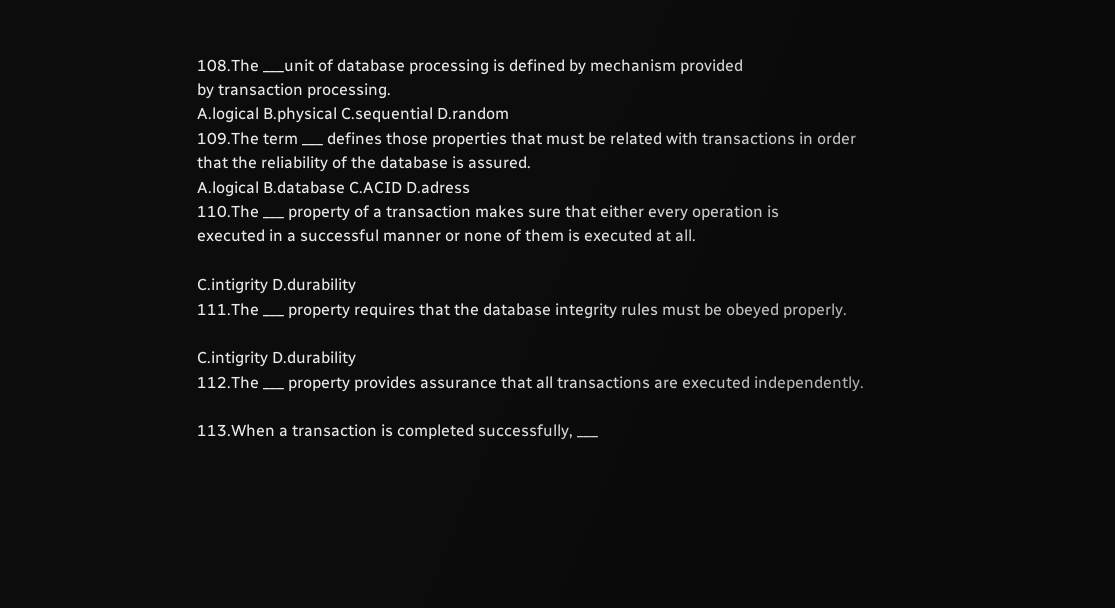108.The ___unit of database processing is defined by mechanism provided
by transaction processing.
A.logical B.physical C.sequential D.random
109.The term ___ defines those properties that must be related with transactions in order
that the reliability of the database is assured.
A.logical B.database C.ACID D.adress
110.The ___ property of a transaction makes sure that either every operation is
executed in a successful manner or none of them is executed at all.

C.intigrity D.durability
111.The ___ property requires that the database integrity rules must be obeyed properly.

C.intigrity D.durability
112.The ___ property provides assurance that all transactions are executed independently.

113.When a transaction is completed successfully, ___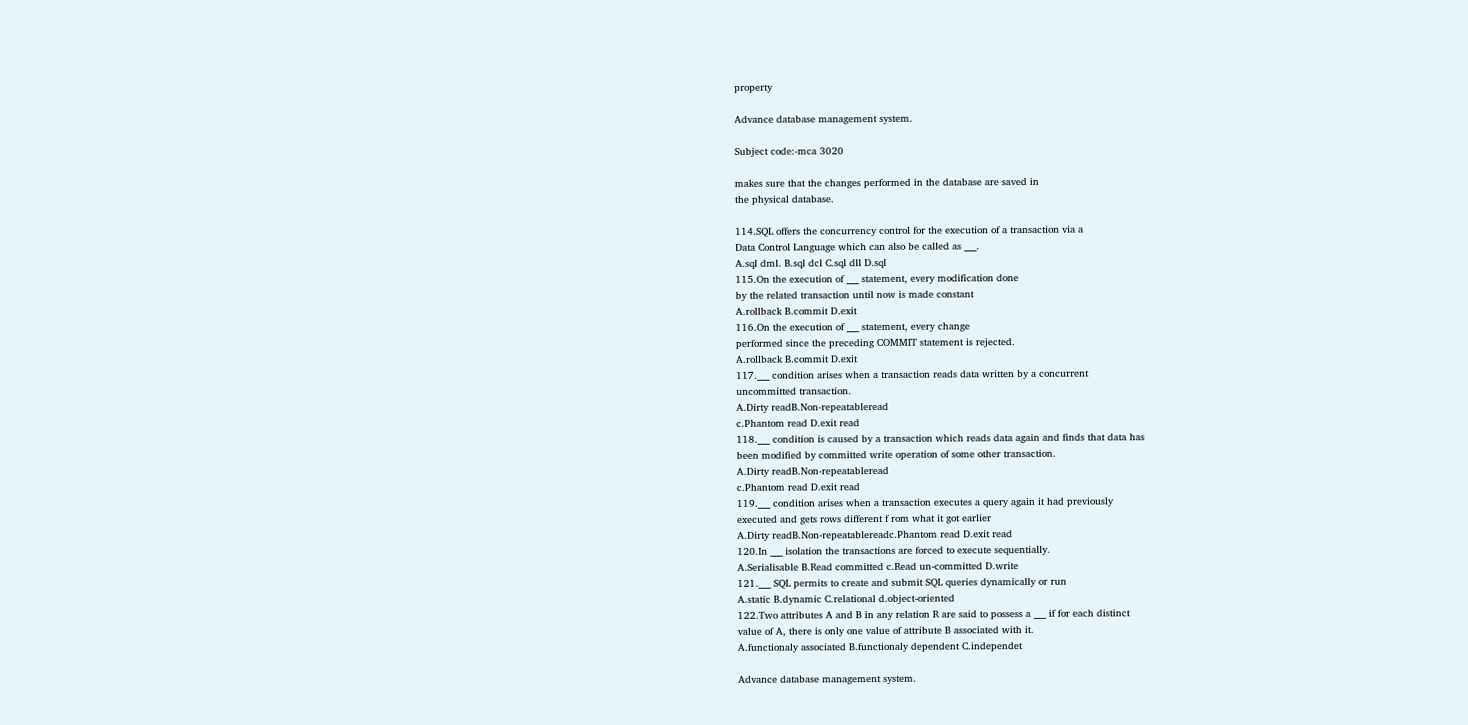property

Advance database management system.

Subject code:-mca 3020

makes sure that the changes performed in the database are saved in
the physical database.

114.SQL offers the concurrency control for the execution of a transaction via a
Data Control Language which can also be called as ___.
A.sql dml. B.sql dcl C.sql dll D.sql
115.On the execution of ___ statement, every modification done
by the related transaction until now is made constant
A.rollback B.commit D.exit
116.On the execution of ___ statement, every change
performed since the preceding COMMIT statement is rejected.
A.rollback B.commit D.exit
117.___ condition arises when a transaction reads data written by a concurrent
uncommitted transaction.
A.Dirty readB.Non-repeatableread
c.Phantom read D.exit read
118.___ condition is caused by a transaction which reads data again and finds that data has
been modified by committed write operation of some other transaction.
A.Dirty readB.Non-repeatableread
c.Phantom read D.exit read
119.___ condition arises when a transaction executes a query again it had previously
executed and gets rows different f rom what it got earlier
A.Dirty readB.Non-repeatablereadc.Phantom read D.exit read
120.In ___ isolation the transactions are forced to execute sequentially.
A.Serialisable B.Read committed c.Read un-committed D.write
121.___ SQL permits to create and submit SQL queries dynamically or run
A.static B.dynamic C.relational d.object-oriented
122.Two attributes A and B in any relation R are said to possess a ___ if for each distinct
value of A, there is only one value of attribute B associated with it.
A.functionaly associated B.functionaly dependent C.independet

Advance database management system.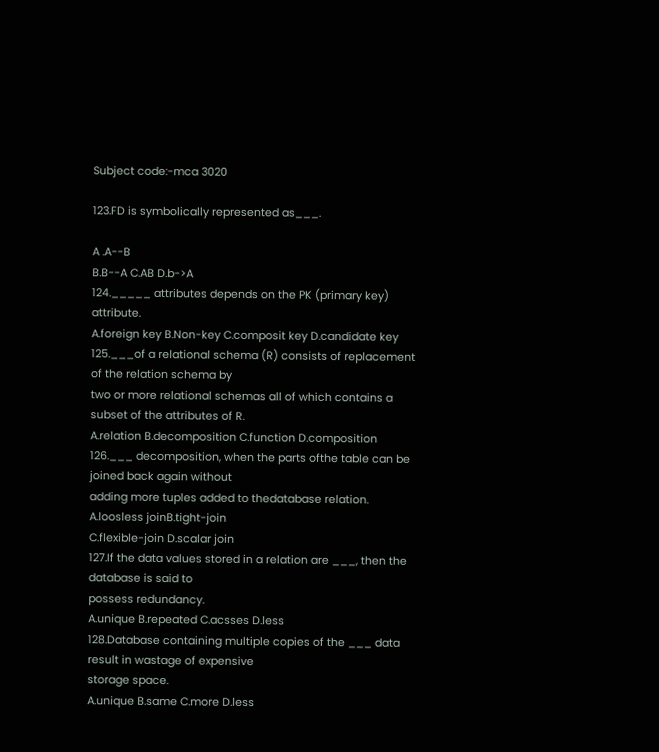Subject code:-mca 3020

123.FD is symbolically represented as___.

A .A--B
B.B--A C.AB D.b->A
124._____ attributes depends on the PK (primary key) attribute.
A.foreign key B.Non-key C.composit key D.candidate key
125.___of a relational schema (R) consists of replacement of the relation schema by
two or more relational schemas all of which contains a subset of the attributes of R.
A.relation B.decomposition C.function D.composition
126.___ decomposition, when the parts ofthe table can be joined back again without
adding more tuples added to thedatabase relation.
A.loosless joinB.tight-join
C.flexible-join D.scalar join
127.If the data values stored in a relation are ___, then the database is said to
possess redundancy.
A.unique B.repeated C.acsses D.less
128.Database containing multiple copies of the ___ data result in wastage of expensive
storage space.
A.unique B.same C.more D.less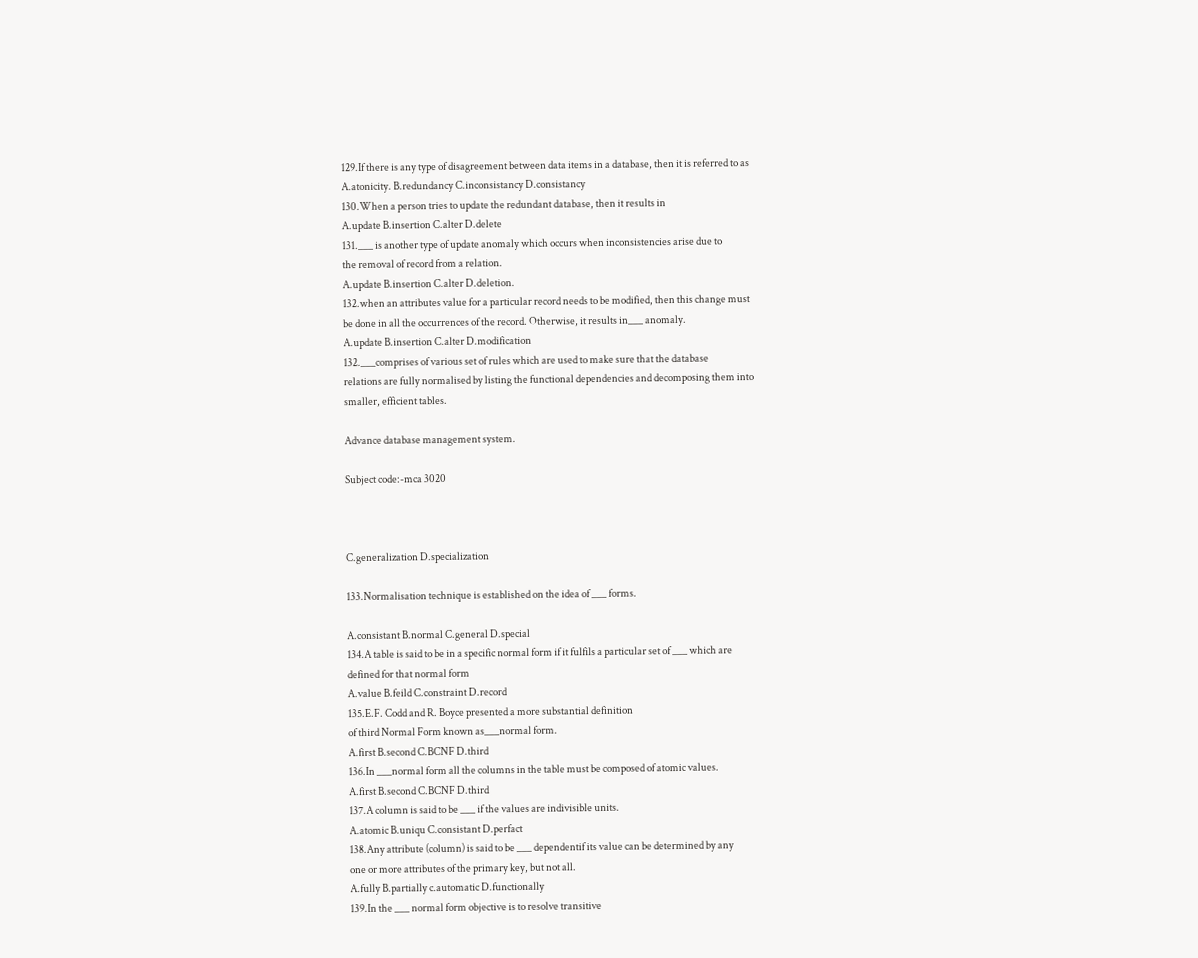129.If there is any type of disagreement between data items in a database, then it is referred to as
A.atonicity. B.redundancy C.inconsistancy D.consistancy
130.When a person tries to update the redundant database, then it results in
A.update B.insertion C.alter D.delete
131.___ is another type of update anomaly which occurs when inconsistencies arise due to
the removal of record from a relation.
A.update B.insertion C.alter D.deletion.
132.when an attributes value for a particular record needs to be modified, then this change must
be done in all the occurrences of the record. Otherwise, it results in___ anomaly.
A.update B.insertion C.alter D.modification
132.___comprises of various set of rules which are used to make sure that the database
relations are fully normalised by listing the functional dependencies and decomposing them into
smaller, efficient tables.

Advance database management system.

Subject code:-mca 3020



C.generalization D.specialization

133.Normalisation technique is established on the idea of ___ forms.

A.consistant B.normal C.general D.special
134.A table is said to be in a specific normal form if it fulfils a particular set of ___ which are
defined for that normal form
A.value B.feild C.constraint D.record
135.E.F. Codd and R. Boyce presented a more substantial definition
of third Normal Form known as___normal form.
A.first B.second C.BCNF D.third
136.In ___normal form all the columns in the table must be composed of atomic values.
A.first B.second C.BCNF D.third
137.A column is said to be ___ if the values are indivisible units.
A.atomic B.uniqu C.consistant D.perfact
138.Any attribute (column) is said to be ___ dependentif its value can be determined by any
one or more attributes of the primary key, but not all.
A.fully B.partially c.automatic D.functionally
139.In the ___ normal form objective is to resolve transitive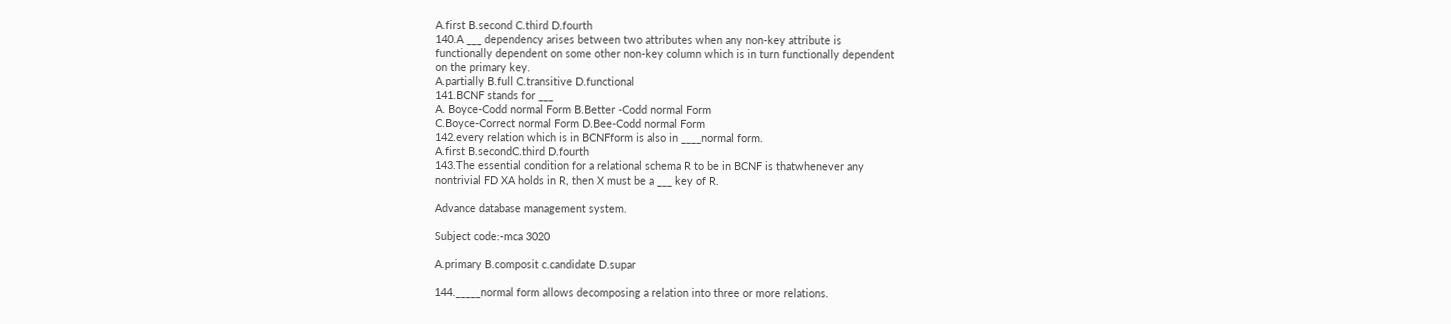A.first B.second C.third D.fourth
140.A ___ dependency arises between two attributes when any non-key attribute is
functionally dependent on some other non-key column which is in turn functionally dependent
on the primary key.
A.partially B.full C.transitive D.functional
141.BCNF stands for ___
A. Boyce-Codd normal Form B.Better -Codd normal Form
C.Boyce-Correct normal Form D.Bee-Codd normal Form
142.every relation which is in BCNFform is also in ____normal form.
A.first B.secondC.third D.fourth
143.The essential condition for a relational schema R to be in BCNF is thatwhenever any
nontrivial FD XA holds in R, then X must be a ___ key of R.

Advance database management system.

Subject code:-mca 3020

A.primary B.composit c.candidate D.supar

144._____normal form allows decomposing a relation into three or more relations.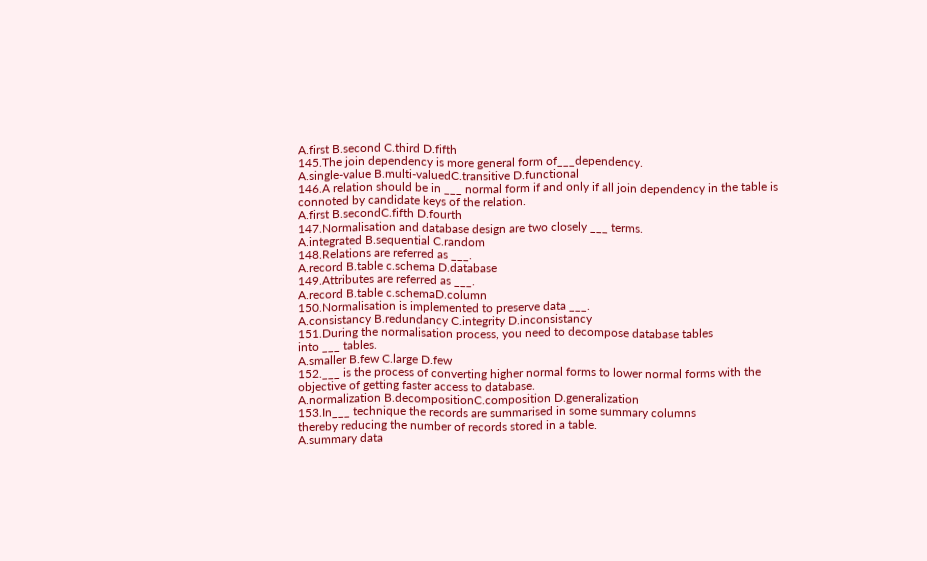A.first B.second C.third D.fifth
145.The join dependency is more general form of___dependency.
A.single-value B.multi-valuedC.transitive D.functional
146.A relation should be in ___ normal form if and only if all join dependency in the table is
connoted by candidate keys of the relation.
A.first B.secondC.fifth D.fourth
147.Normalisation and database design are two closely ___ terms.
A.integrated B.sequential C.random
148.Relations are referred as ___.
A.record B.table c.schema D.database
149.Attributes are referred as ___.
A.record B.table c.schemaD.column
150.Normalisation is implemented to preserve data ___.
A.consistancy B.redundancy C.integrity D.inconsistancy
151.During the normalisation process, you need to decompose database tables
into ___ tables.
A.smaller B.few C.large D.few
152.___ is the process of converting higher normal forms to lower normal forms with the
objective of getting faster access to database.
A.normalization B.decompositionC.composition D.generalization
153.In___ technique the records are summarised in some summary columns
thereby reducing the number of records stored in a table.
A.summary data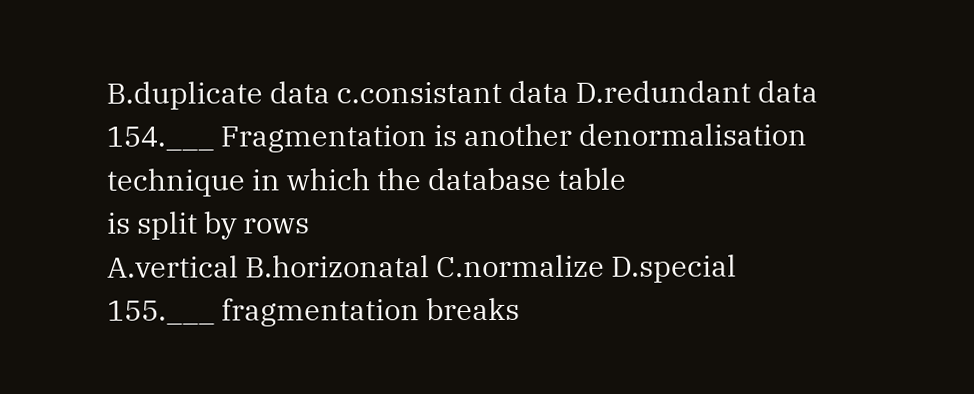B.duplicate data c.consistant data D.redundant data
154.___ Fragmentation is another denormalisation technique in which the database table
is split by rows
A.vertical B.horizonatal C.normalize D.special
155.___ fragmentation breaks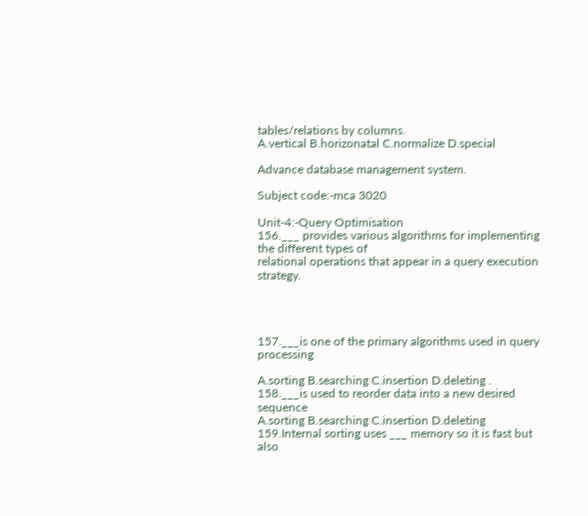tables/relations by columns.
A.vertical B.horizonatal C.normalize D.special

Advance database management system.

Subject code:-mca 3020

Unit-4:-Query Optimisation
156.___ provides various algorithms for implementing the different types of
relational operations that appear in a query execution strategy.




157.___is one of the primary algorithms used in query processing

A.sorting B.searching C.insertion D.deleting .
158.___is used to reorder data into a new desired sequence
A.sorting B.searching C.insertion D.deleting
159.Internal sorting uses ___ memory so it is fast but also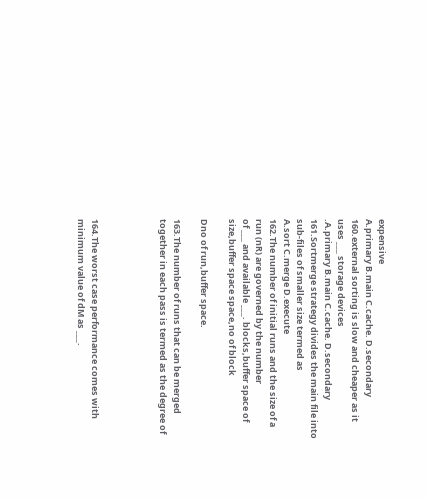expensive
A.primary B.main C.cache. D.secondary
160.external sorting is slow and cheaper as it uses ___ storage devices
.A.primary B.main C.cache. D.secondary
161.Sortmerge strategy divides the main file into sub-files of smaller size termed as
A.sort C.merge D.execute
162.The number of initial runs and the size of a run (nR) are governed by the number
of ___ and available ___. blocks,buffer space of size,buffer space space,no of block

Dno of run,buffer space.

163.The number of runs that can be merged together in each pass is termed as the degree of




164.The worst case performance comes with minimum value of dM as ___.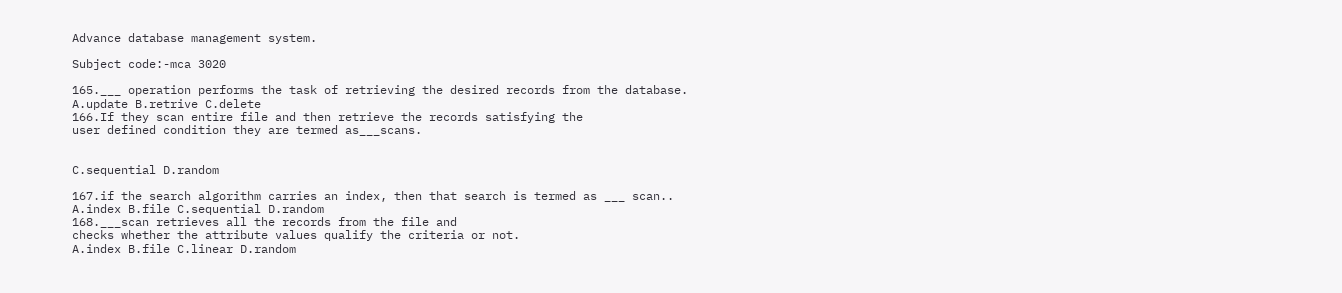Advance database management system.

Subject code:-mca 3020

165.___ operation performs the task of retrieving the desired records from the database.
A.update B.retrive C.delete
166.If they scan entire file and then retrieve the records satisfying the
user defined condition they are termed as___scans.


C.sequential D.random

167.if the search algorithm carries an index, then that search is termed as ___ scan..
A.index B.file C.sequential D.random
168.___scan retrieves all the records from the file and
checks whether the attribute values qualify the criteria or not.
A.index B.file C.linear D.random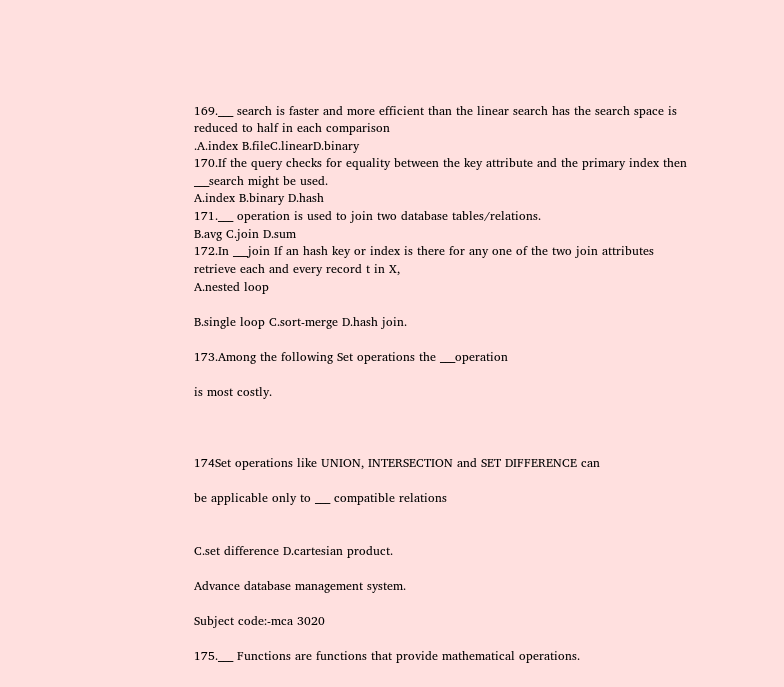169.___ search is faster and more efficient than the linear search has the search space is
reduced to half in each comparison
.A.index B.fileC.linearD.binary
170.If the query checks for equality between the key attribute and the primary index then
___search might be used.
A.index B.binary D.hash
171.___ operation is used to join two database tables/relations.
B.avg C.join D.sum
172.In ___join If an hash key or index is there for any one of the two join attributes
retrieve each and every record t in X,
A.nested loop

B.single loop C.sort-merge D.hash join.

173.Among the following Set operations the ___operation

is most costly.



174Set operations like UNION, INTERSECTION and SET DIFFERENCE can

be applicable only to ___ compatible relations


C.set difference D.cartesian product.

Advance database management system.

Subject code:-mca 3020

175.___ Functions are functions that provide mathematical operations.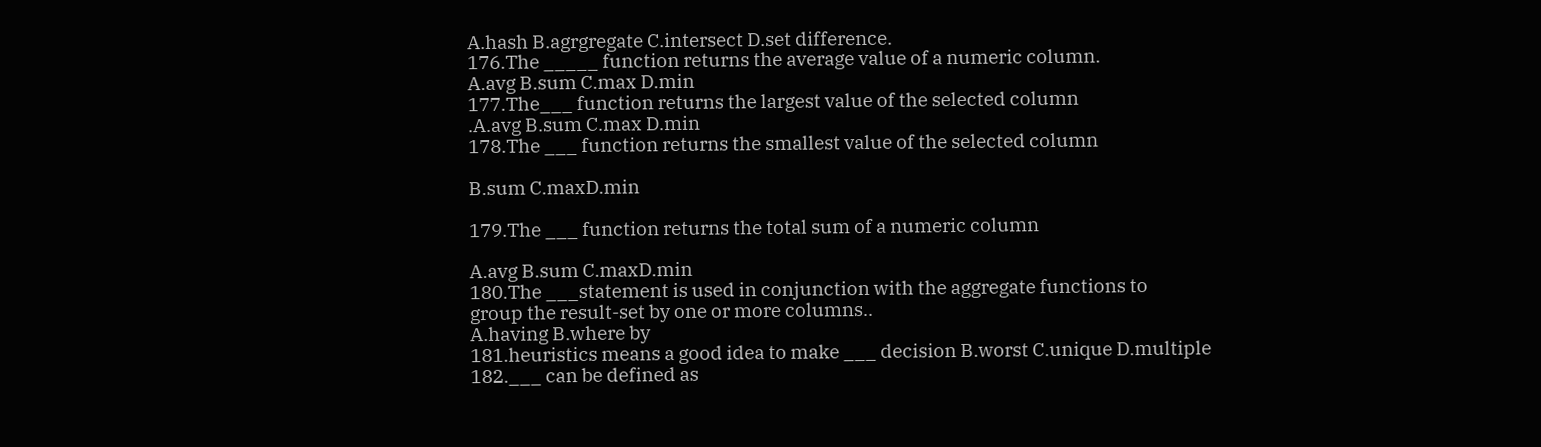A.hash B.agrgregate C.intersect D.set difference.
176.The _____ function returns the average value of a numeric column.
A.avg B.sum C.max D.min
177.The___ function returns the largest value of the selected column
.A.avg B.sum C.max D.min
178.The ___ function returns the smallest value of the selected column

B.sum C.maxD.min

179.The ___ function returns the total sum of a numeric column

A.avg B.sum C.maxD.min
180.The ___statement is used in conjunction with the aggregate functions to
group the result-set by one or more columns..
A.having B.where by
181.heuristics means a good idea to make ___ decision B.worst C.unique D.multiple
182.___ can be defined as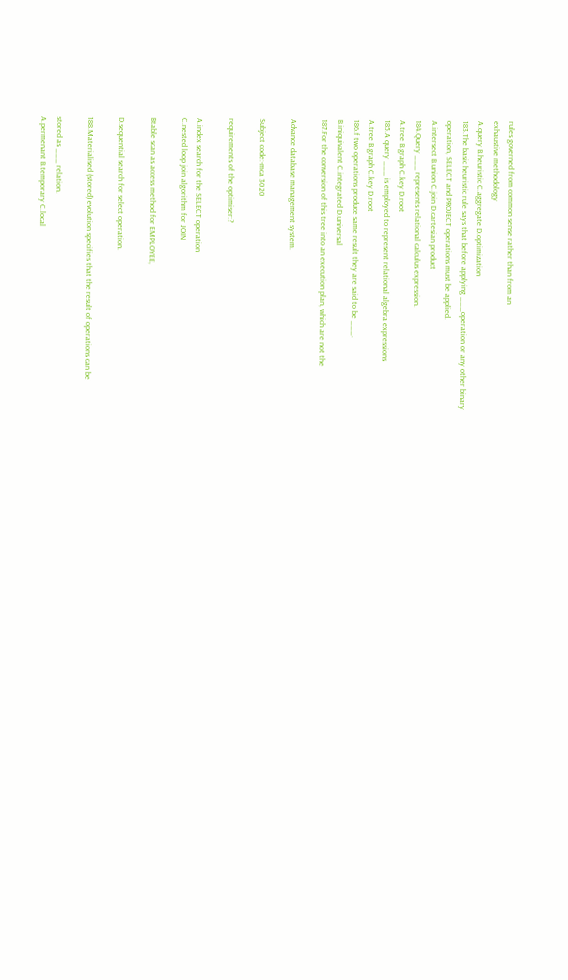rules governed from common sense rather than from an
exhaustive methodology
A.query B.heuristic C.aggregate D.optimization
183.The basic heuristic rule says that before applying ___operation or any other binary
operation, SELECT and PROJECT operations must be applied.
A.intersect B.union C.join D.cartesian product
184.Query ___ represents relational calculus expression.
A.tree B.graph C.key D.root
185.A query ___ is employed to represent relational algebra expressions
A.tree B.graph C.key D.root
186.f two operations produce same result they are said to be ___.
B.iniquivalent C.integrated D.universal
187.For the conversion of this tree into an execution plan, which are not the

Advance database management system.

Subject code:-mca 3020

requirements of the optimiser:?

A.index search for the SELECT operation
C.nested loop join algorithm for JOIN

Btable scan as access method for EMPLOYEE,

D.sequential search for select operation.

188.Materialised (stored) evolution specifies that the result of operations can be

stored as ___ relation.
A.permenant B.temporary C.local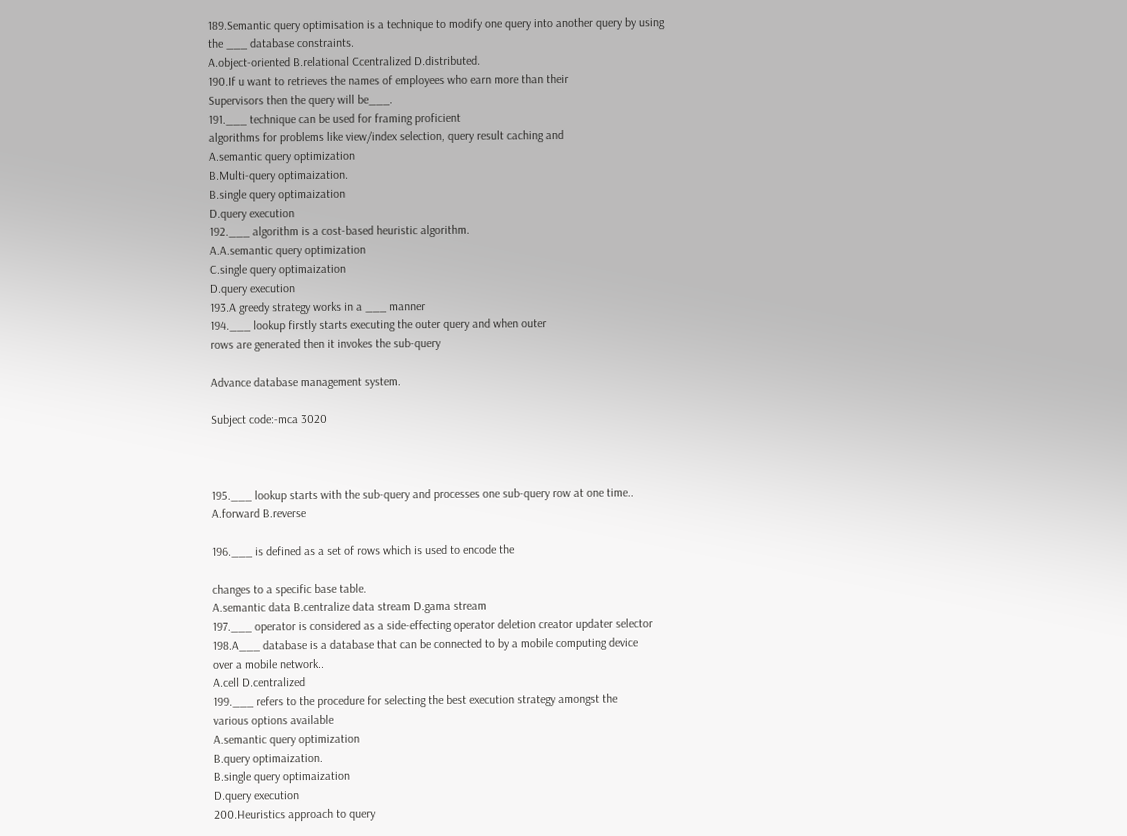189.Semantic query optimisation is a technique to modify one query into another query by using
the ___ database constraints.
A.object-oriented B.relational Ccentralized D.distributed.
190.If u want to retrieves the names of employees who earn more than their
Supervisors then the query will be___.
191.___ technique can be used for framing proficient
algorithms for problems like view/index selection, query result caching and
A.semantic query optimization
B.Multi-query optimaization.
B.single query optimaization
D.query execution
192.___ algorithm is a cost-based heuristic algorithm.
A.A.semantic query optimization
C.single query optimaization
D.query execution
193.A greedy strategy works in a ___ manner
194.___ lookup firstly starts executing the outer query and when outer
rows are generated then it invokes the sub-query

Advance database management system.

Subject code:-mca 3020



195.___ lookup starts with the sub-query and processes one sub-query row at one time..
A.forward B.reverse

196.___ is defined as a set of rows which is used to encode the

changes to a specific base table.
A.semantic data B.centralize data stream D.gama stream
197.___ operator is considered as a side-effecting operator deletion creator updater selector
198.A___ database is a database that can be connected to by a mobile computing device
over a mobile network..
A.cell D.centralized
199.___ refers to the procedure for selecting the best execution strategy amongst the
various options available
A.semantic query optimization
B.query optimaization.
B.single query optimaization
D.query execution
200.Heuristics approach to query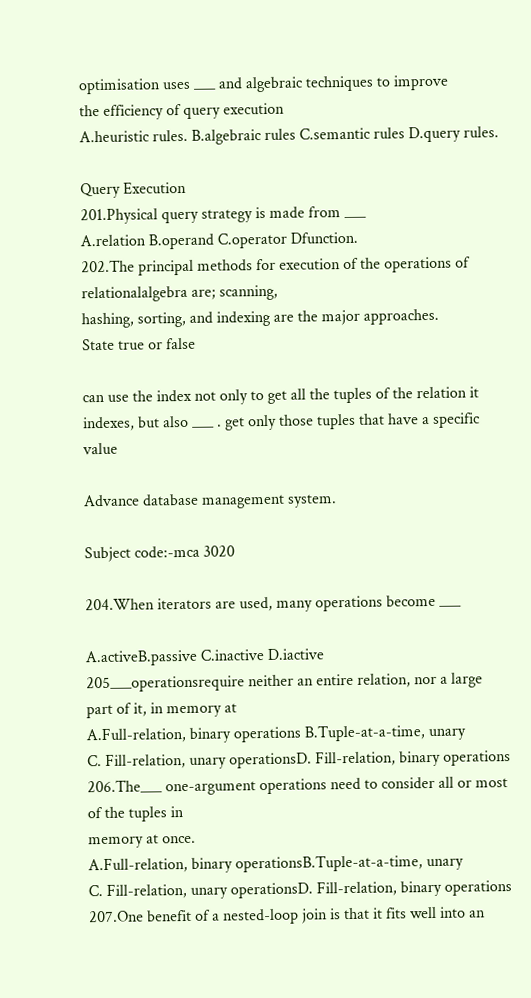optimisation uses ___ and algebraic techniques to improve
the efficiency of query execution
A.heuristic rules. B.algebraic rules C.semantic rules D.query rules.

Query Execution
201.Physical query strategy is made from ___
A.relation B.operand C.operator Dfunction.
202.The principal methods for execution of the operations of relationalalgebra are; scanning,
hashing, sorting, and indexing are the major approaches.
State true or false

can use the index not only to get all the tuples of the relation it
indexes, but also ___ . get only those tuples that have a specific value

Advance database management system.

Subject code:-mca 3020

204.When iterators are used, many operations become ___

A.activeB.passive C.inactive D.iactive
205___operationsrequire neither an entire relation, nor a large part of it, in memory at
A.Full-relation, binary operations B.Tuple-at-a-time, unary
C. Fill-relation, unary operationsD. Fill-relation, binary operations
206.The___ one-argument operations need to consider all or most of the tuples in
memory at once.
A.Full-relation, binary operationsB.Tuple-at-a-time, unary
C. Fill-relation, unary operationsD. Fill-relation, binary operations
207.One benefit of a nested-loop join is that it fits well into an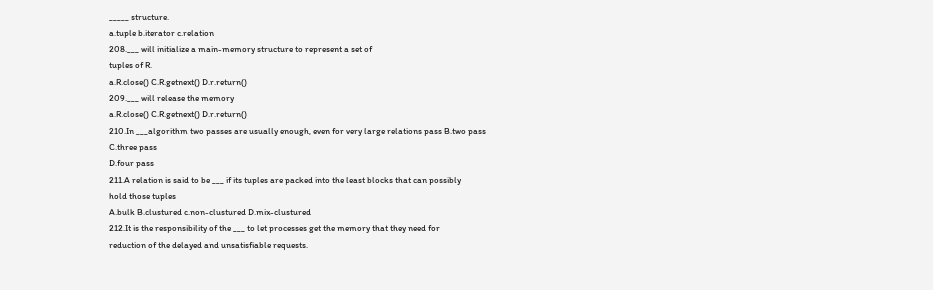_____ structure.
a.tuple b.iterator c.relation
208.___ will initialize a main-memory structure to represent a set of
tuples of R.
a.R.close() C.R.getnext() D.r.return()
209.___ will release the memory
a.R.close() C.R.getnext() D.r.return()
210.In ___algorithm two passes are usually enough, even for very large relations pass B.two pass
C.three pass
D.four pass
211.A relation is said to be ___ if its tuples are packed into the least blocks that can possibly
hold those tuples
A.bulk B.clustured c.non-clustured D.mix-clustured
212.It is the responsibility of the ___ to let processes get the memory that they need for
reduction of the delayed and unsatisfiable requests.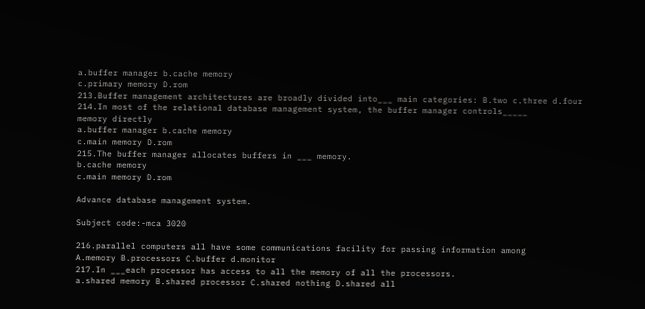a.buffer manager b.cache memory
c.primary memory D.rom
213.Buffer management architectures are broadly divided into___ main categories: B.two c.three d.four
214.In most of the relational database management system, the buffer manager controls_____
memory directly
a.buffer manager b.cache memory
c.main memory D.rom
215.The buffer manager allocates buffers in ___ memory.
b.cache memory
c.main memory D.rom

Advance database management system.

Subject code:-mca 3020

216.parallel computers all have some communications facility for passing information among
A.memory B.processors C.buffer d.monitor
217.In ___each processor has access to all the memory of all the processors.
a.shared memory B.shared processor C.shared nothing D.shared all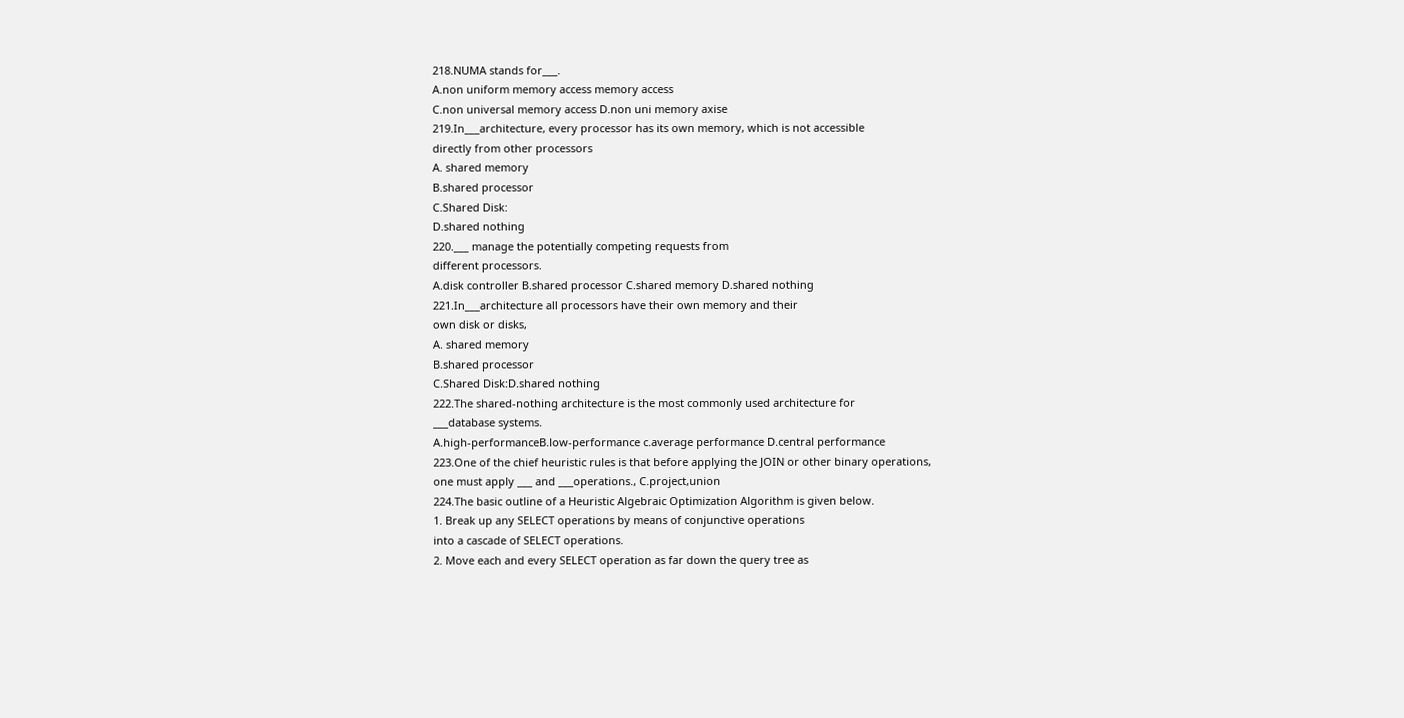218.NUMA stands for___.
A.non uniform memory access memory access
C.non universal memory access D.non uni memory axise
219.In___architecture, every processor has its own memory, which is not accessible
directly from other processors
A. shared memory
B.shared processor
C.Shared Disk:
D.shared nothing
220.___ manage the potentially competing requests from
different processors.
A.disk controller B.shared processor C.shared memory D.shared nothing
221.In___architecture all processors have their own memory and their
own disk or disks,
A. shared memory
B.shared processor
C.Shared Disk:D.shared nothing
222.The shared-nothing architecture is the most commonly used architecture for
___database systems.
A.high-performanceB.low-performance c.average performance D.central performance
223.One of the chief heuristic rules is that before applying the JOIN or other binary operations,
one must apply ___ and ___operations., C.project,union
224.The basic outline of a Heuristic Algebraic Optimization Algorithm is given below.
1. Break up any SELECT operations by means of conjunctive operations
into a cascade of SELECT operations.
2. Move each and every SELECT operation as far down the query tree as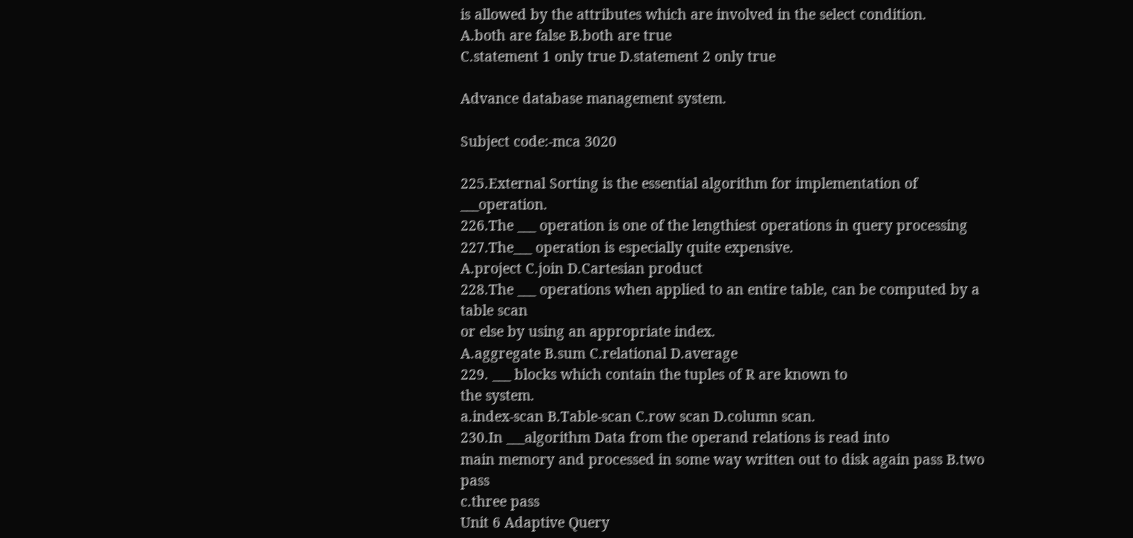is allowed by the attributes which are involved in the select condition.
A.both are false B.both are true
C.statement 1 only true D.statement 2 only true

Advance database management system.

Subject code:-mca 3020

225.External Sorting is the essential algorithm for implementation of ___operation.
226.The ___ operation is one of the lengthiest operations in query processing
227.The___ operation is especially quite expensive.
A.project C.join D.Cartesian product
228.The ___ operations when applied to an entire table, can be computed by a table scan
or else by using an appropriate index.
A.aggregate B.sum C.relational D.average
229. ___ blocks which contain the tuples of R are known to
the system.
a.index-scan B.Table-scan C.row scan D.column scan.
230.In ___algorithm Data from the operand relations is read into
main memory and processed in some way written out to disk again pass B.two pass
c.three pass
Unit 6 Adaptive Query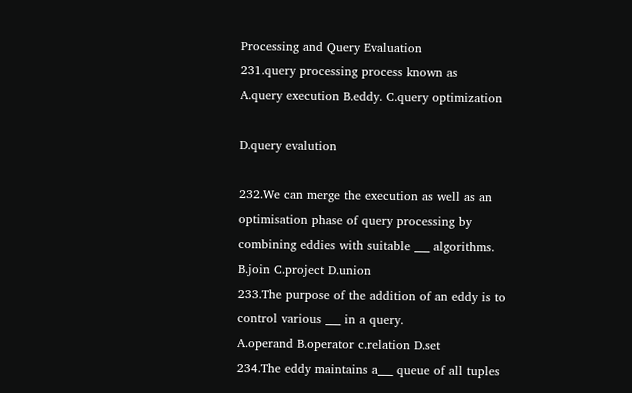Processing and Query Evaluation
231.query processing process known as
A.query execution B.eddy. C.query optimization

D.query evalution

232.We can merge the execution as well as an optimisation phase of query processing by
combining eddies with suitable ___ algorithms. B.join C.project D.union
233.The purpose of the addition of an eddy is to control various ___ in a query.
A.operand B.operator c.relation D.set
234.The eddy maintains a___ queue of all tuples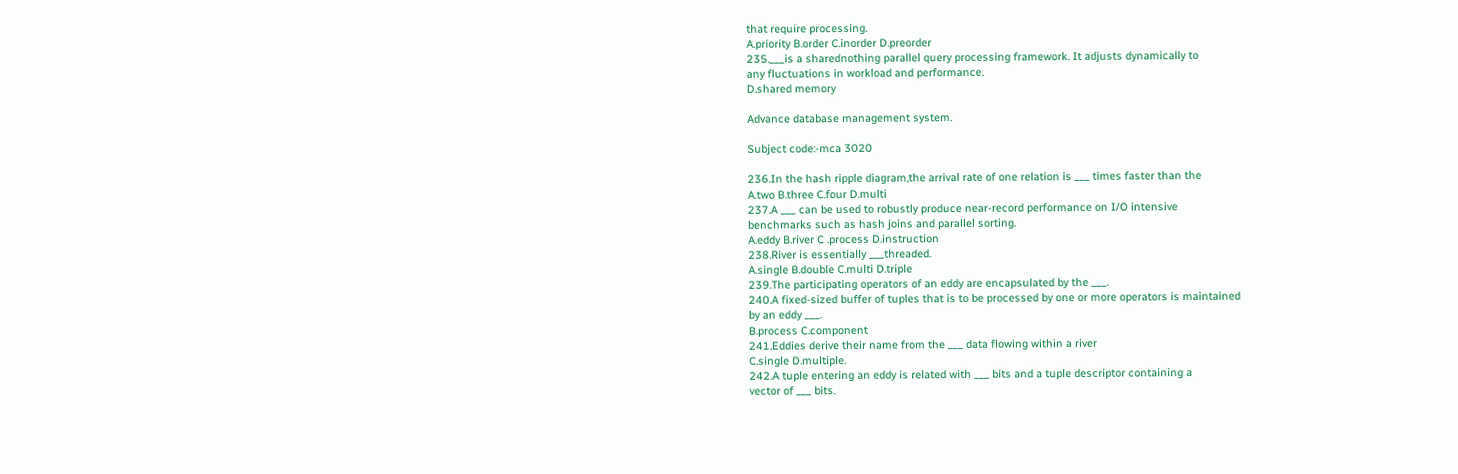that require processing.
A.priority B.order C.inorder D.preorder
235.___is a sharednothing parallel query processing framework. It adjusts dynamically to
any fluctuations in workload and performance.
D.shared memory

Advance database management system.

Subject code:-mca 3020

236.In the hash ripple diagram,the arrival rate of one relation is ___ times faster than the
A.two B.three C.four D.multi
237.A ___ can be used to robustly produce near-record performance on I/O intensive
benchmarks such as hash joins and parallel sorting.
A.eddy B.river C .process D.instruction
238.River is essentially ___threaded.
A.single B.double C.multi D.triple
239.The participating operators of an eddy are encapsulated by the ___.
240.A fixed-sized buffer of tuples that is to be processed by one or more operators is maintained
by an eddy ___.
B.process C.component
241.Eddies derive their name from the ___ data flowing within a river
C.single D.multiple.
242.A tuple entering an eddy is related with ___ bits and a tuple descriptor containing a
vector of ___ bits.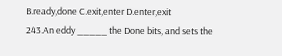B.ready,done C.exit,enter D.enter,exit
243.An eddy _____ the Done bits, and sets the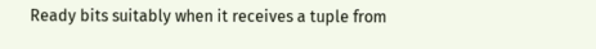Ready bits suitably when it receives a tuple from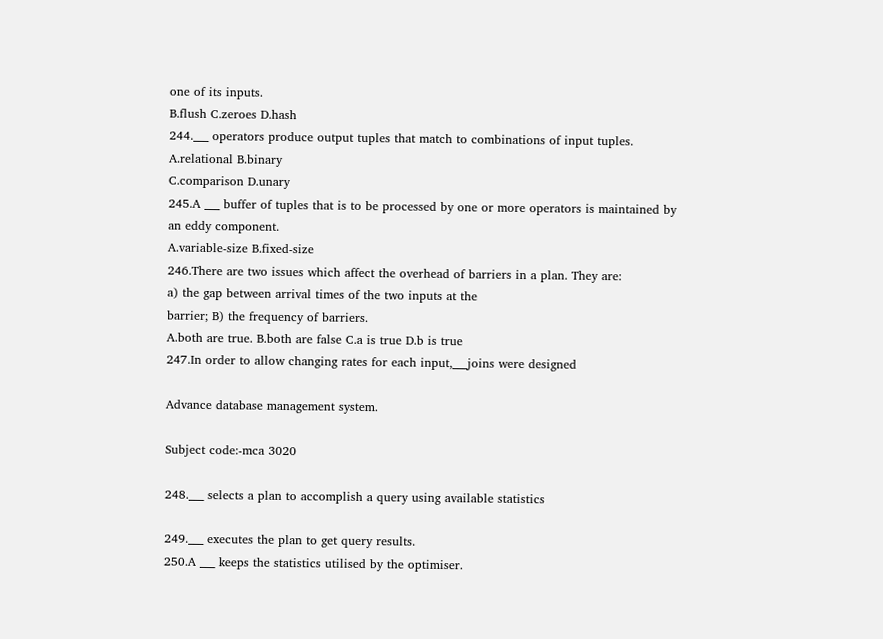one of its inputs.
B.flush C.zeroes D.hash
244.___ operators produce output tuples that match to combinations of input tuples.
A.relational B.binary
C.comparison D.unary
245.A ___ buffer of tuples that is to be processed by one or more operators is maintained by
an eddy component.
A.variable-size B.fixed-size
246.There are two issues which affect the overhead of barriers in a plan. They are:
a) the gap between arrival times of the two inputs at the
barrier; B) the frequency of barriers.
A.both are true. B.both are false C.a is true D.b is true
247.In order to allow changing rates for each input,___joins were designed

Advance database management system.

Subject code:-mca 3020

248.___ selects a plan to accomplish a query using available statistics

249.___ executes the plan to get query results.
250.A ___ keeps the statistics utilised by the optimiser.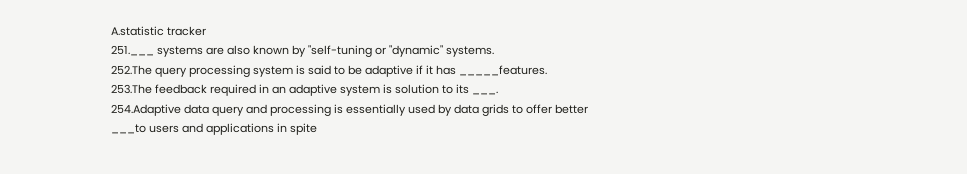A.statistic tracker
251.___ systems are also known by "self-tuning or "dynamic" systems.
252.The query processing system is said to be adaptive if it has _____features.
253.The feedback required in an adaptive system is solution to its ___.
254.Adaptive data query and processing is essentially used by data grids to offer better
___to users and applications in spite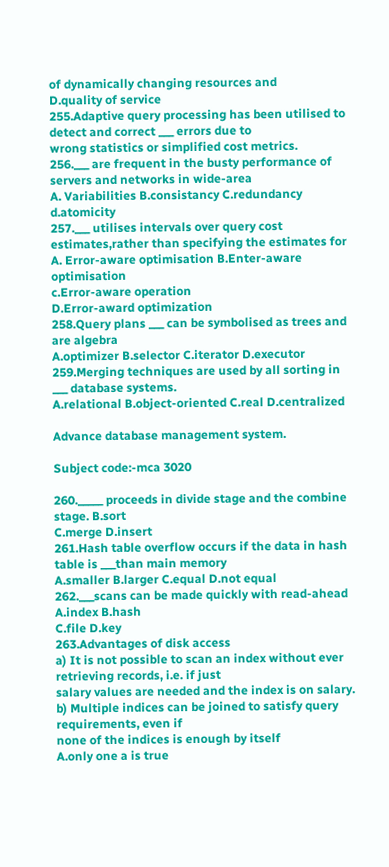of dynamically changing resources and
D.quality of service
255.Adaptive query processing has been utilised to detect and correct ___ errors due to
wrong statistics or simplified cost metrics.
256.___ are frequent in the busty performance of servers and networks in wide-area
A. Variabilities B.consistancy C.redundancy d.atomicity
257.___ utilises intervals over query cost estimates,rather than specifying the estimates for
A. Error-aware optimisation B.Enter-aware optimisation
c.Error-aware operation
D.Error-award optimization
258.Query plans ___ can be symbolised as trees and are algebra
A.optimizer B.selector C.iterator D.executor
259.Merging techniques are used by all sorting in ___ database systems.
A.relational B.object-oriented C.real D.centralized

Advance database management system.

Subject code:-mca 3020

260._____ proceeds in divide stage and the combine stage. B.sort
C.merge D.insert
261.Hash table overflow occurs if the data in hash table is ___than main memory
A.smaller B.larger C.equal D.not equal
262.___scans can be made quickly with read-ahead
A.index B.hash
C.file D.key
263.Advantages of disk access
a) It is not possible to scan an index without ever retrieving records, i.e. if just
salary values are needed and the index is on salary.
b) Multiple indices can be joined to satisfy query requirements, even if
none of the indices is enough by itself
A.only one a is true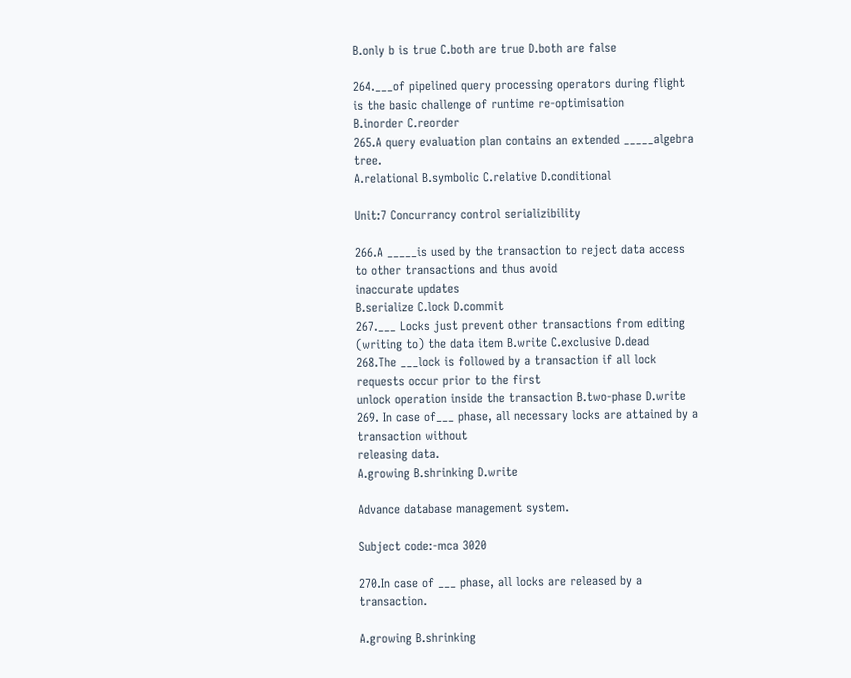B.only b is true C.both are true D.both are false

264.___of pipelined query processing operators during flight is the basic challenge of runtime re-optimisation
B.inorder C.reorder
265.A query evaluation plan contains an extended _____algebra tree.
A.relational B.symbolic C.relative D.conditional

Unit:7 Concurrancy control serializibility

266.A _____is used by the transaction to reject data access to other transactions and thus avoid
inaccurate updates
B.serialize C.lock D.commit
267.___ Locks just prevent other transactions from editing (writing to) the data item B.write C.exclusive D.dead
268.The ___lock is followed by a transaction if all lock requests occur prior to the first
unlock operation inside the transaction B.two-phase D.write
269. In case of___ phase, all necessary locks are attained by a transaction without
releasing data.
A.growing B.shrinking D.write

Advance database management system.

Subject code:-mca 3020

270.In case of ___ phase, all locks are released by a transaction.

A.growing B.shrinking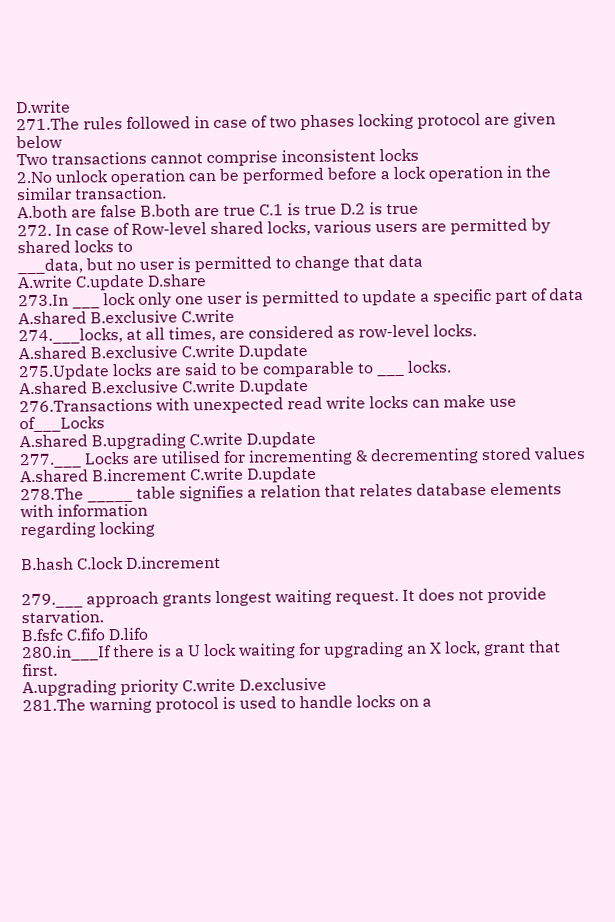D.write
271.The rules followed in case of two phases locking protocol are given below
Two transactions cannot comprise inconsistent locks
2.No unlock operation can be performed before a lock operation in the similar transaction.
A.both are false B.both are true C.1 is true D.2 is true
272. In case of Row-level shared locks, various users are permitted by shared locks to
___data, but no user is permitted to change that data
A.write C.update D.share
273.In ___ lock only one user is permitted to update a specific part of data
A.shared B.exclusive C.write
274.___locks, at all times, are considered as row-level locks.
A.shared B.exclusive C.write D.update
275.Update locks are said to be comparable to ___ locks.
A.shared B.exclusive C.write D.update
276.Transactions with unexpected read write locks can make use of___Locks
A.shared B.upgrading C.write D.update
277.___ Locks are utilised for incrementing & decrementing stored values
A.shared B.increment C.write D.update
278.The _____ table signifies a relation that relates database elements with information
regarding locking

B.hash C.lock D.increment

279.___ approach grants longest waiting request. It does not provide starvation.
B.fsfc C.fifo D.lifo
280.in___If there is a U lock waiting for upgrading an X lock, grant that first.
A.upgrading priority C.write D.exclusive
281.The warning protocol is used to handle locks on a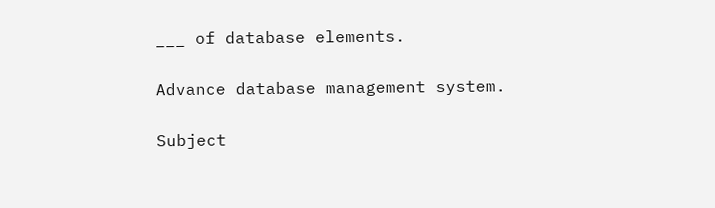___ of database elements.

Advance database management system.

Subject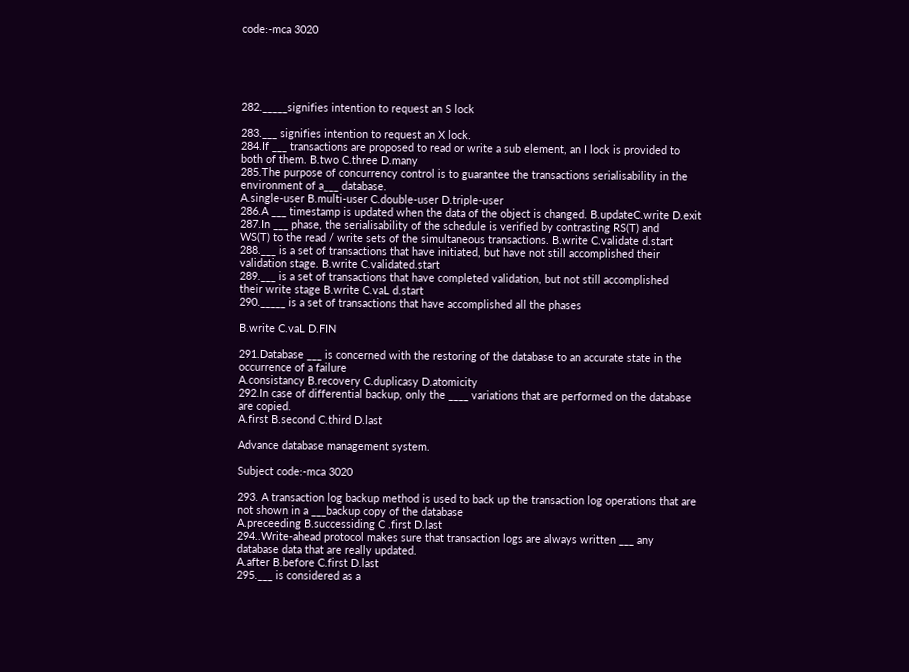code:-mca 3020





282._____signifies intention to request an S lock

283.___ signifies intention to request an X lock.
284.If ___ transactions are proposed to read or write a sub element, an I lock is provided to
both of them. B.two C.three D.many
285.The purpose of concurrency control is to guarantee the transactions serialisability in the
environment of a___ database.
A.single-user B.multi-user C.double-user D.triple-user
286.A ___ timestamp is updated when the data of the object is changed. B.updateC.write D.exit
287.In ___ phase, the serialisability of the schedule is verified by contrasting RS(T) and
WS(T) to the read / write sets of the simultaneous transactions. B.write C.validate d.start
288.___ is a set of transactions that have initiated, but have not still accomplished their
validation stage. B.write C.validated.start
289.___ is a set of transactions that have completed validation, but not still accomplished
their write stage B.write C.vaL d.start
290._____ is a set of transactions that have accomplished all the phases

B.write C.vaL D.FIN

291.Database ___ is concerned with the restoring of the database to an accurate state in the
occurrence of a failure
A.consistancy B.recovery C.duplicasy D.atomicity
292.In case of differential backup, only the ____ variations that are performed on the database
are copied.
A.first B.second C.third D.last

Advance database management system.

Subject code:-mca 3020

293. A transaction log backup method is used to back up the transaction log operations that are
not shown in a ___backup copy of the database
A.preceeding B.successiding C .first D.last
294..Write-ahead protocol makes sure that transaction logs are always written ___ any
database data that are really updated.
A.after B.before C.first D.last
295.___ is considered as a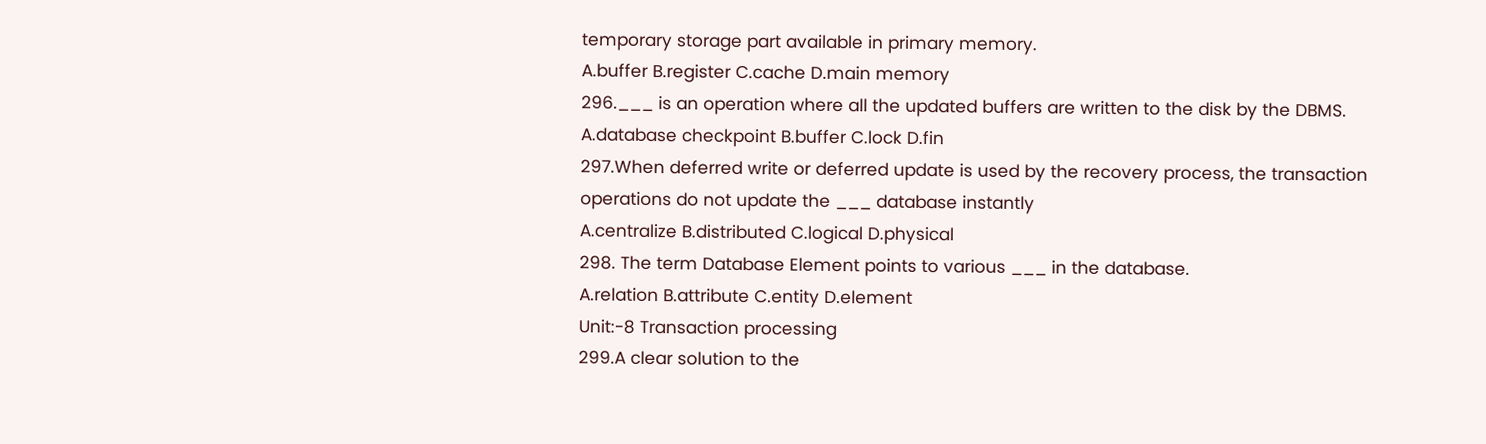temporary storage part available in primary memory.
A.buffer B.register C.cache D.main memory
296.___ is an operation where all the updated buffers are written to the disk by the DBMS.
A.database checkpoint B.buffer C.lock D.fin
297.When deferred write or deferred update is used by the recovery process, the transaction
operations do not update the ___ database instantly
A.centralize B.distributed C.logical D.physical
298. The term Database Element points to various ___ in the database.
A.relation B.attribute C.entity D.element
Unit:-8 Transaction processing
299.A clear solution to the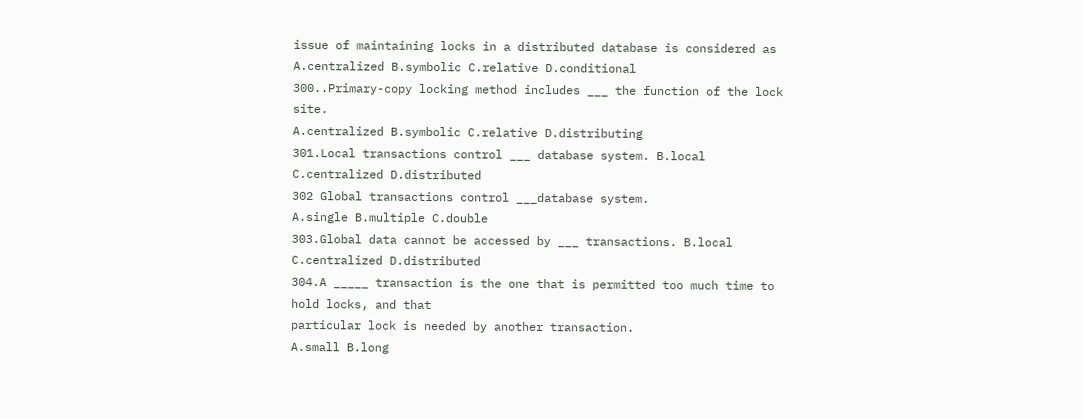issue of maintaining locks in a distributed database is considered as
A.centralized B.symbolic C.relative D.conditional
300..Primary-copy locking method includes ___ the function of the lock site.
A.centralized B.symbolic C.relative D.distributing
301.Local transactions control ___ database system. B.local C.centralized D.distributed
302 Global transactions control ___database system.
A.single B.multiple C.double
303.Global data cannot be accessed by ___ transactions. B.local C.centralized D.distributed
304.A _____ transaction is the one that is permitted too much time to hold locks, and that
particular lock is needed by another transaction.
A.small B.long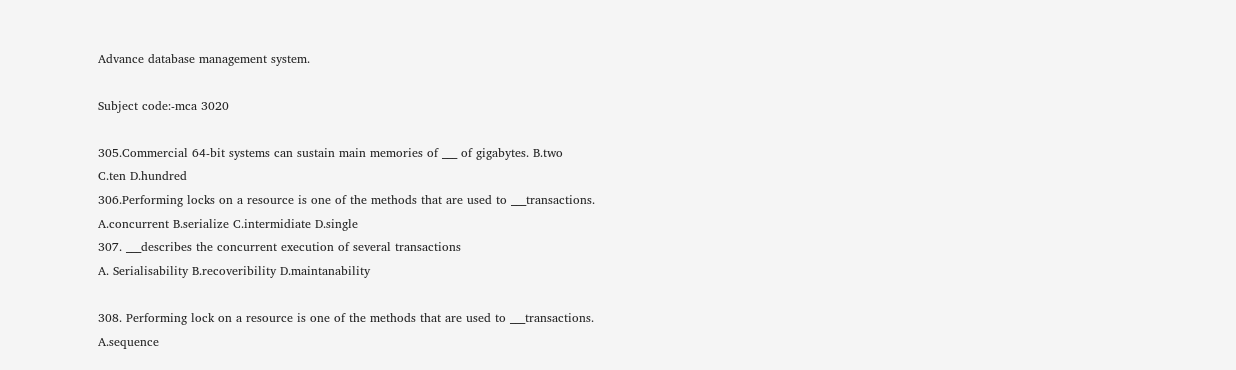Advance database management system.

Subject code:-mca 3020

305.Commercial 64-bit systems can sustain main memories of ___ of gigabytes. B.two
C.ten D.hundred
306.Performing locks on a resource is one of the methods that are used to ___transactions.
A.concurrent B.serialize C.intermidiate D.single
307. ___describes the concurrent execution of several transactions
A. Serialisability B.recoveribility D.maintanability

308. Performing lock on a resource is one of the methods that are used to ___transactions.
A.sequence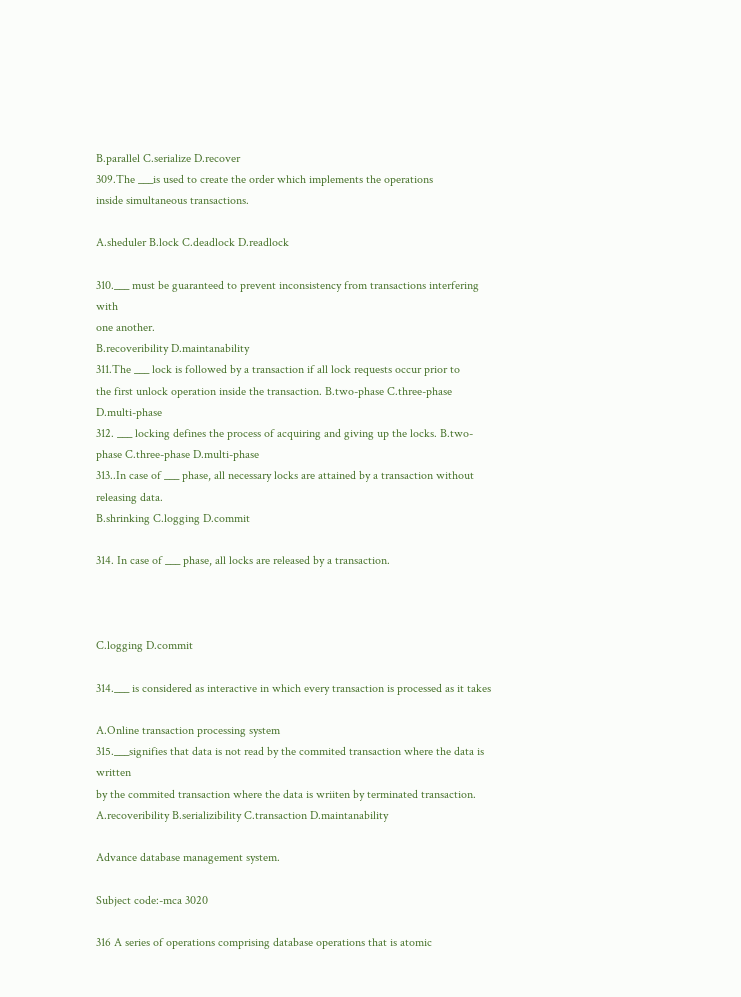B.parallel C.serialize D.recover
309.The ___is used to create the order which implements the operations
inside simultaneous transactions.

A.sheduler B.lock C.deadlock D.readlock

310.___ must be guaranteed to prevent inconsistency from transactions interfering with
one another.
B.recoveribility D.maintanability
311.The ___ lock is followed by a transaction if all lock requests occur prior to
the first unlock operation inside the transaction. B.two-phase C.three-phase D.multi-phase
312. ___ locking defines the process of acquiring and giving up the locks. B.two-phase C.three-phase D.multi-phase
313..In case of ___ phase, all necessary locks are attained by a transaction without
releasing data.
B.shrinking C.logging D.commit

314. In case of ___ phase, all locks are released by a transaction.



C.logging D.commit

314.___ is considered as interactive in which every transaction is processed as it takes

A.Online transaction processing system
315.___signifies that data is not read by the commited transaction where the data is written
by the commited transaction where the data is wriiten by terminated transaction.
A.recoveribility B.serializibility C.transaction D.maintanability

Advance database management system.

Subject code:-mca 3020

316 A series of operations comprising database operations that is atomic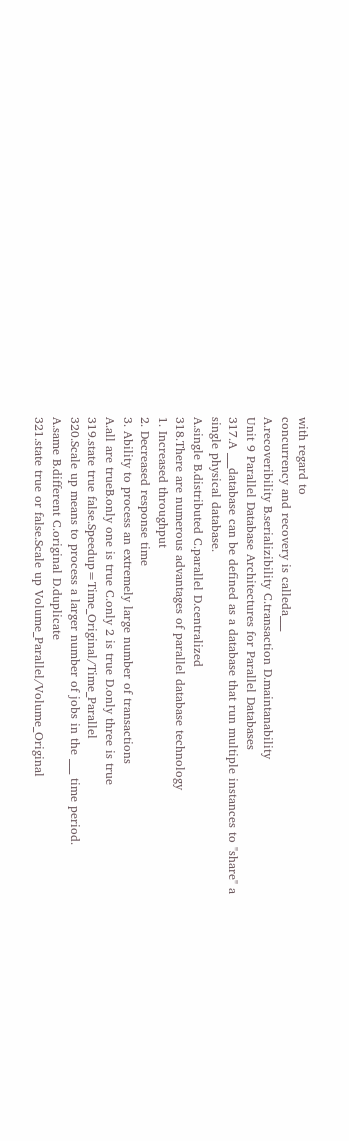with regard to
concurrency and recovery is calleda___
A.recoveribility B.serializibility C.transaction D.maintanability
Unit 9 Parallel Database Architectures for Parallel Databases
317.A ___database can be defined as a database that run multiple instances to "share" a
single physical database.
A.single B.distributed C.parallel D.centralized
318.There are numerous advantages of parallel database technology
1. Increased throughput
2. Decreased response time
3. Ability to process an extremely large number of transactions
A.all are trueB.only one is true C.only 2 is true D.only three is true
319.state true false.Speedup=Time_Original/Time_Parallel
320.Scale up means to process a larger number of jobs in the ___ time period.
A.same B.different C.original D.duplicate
321.state true or false.Scale up Volume_Parallel/Volume_Original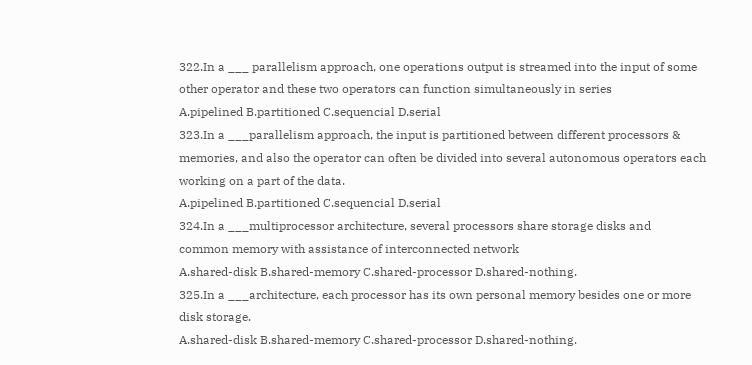322.In a ___ parallelism approach, one operations output is streamed into the input of some
other operator and these two operators can function simultaneously in series
A.pipelined B.partitioned C.sequencial D.serial
323.In a ___parallelism approach, the input is partitioned between different processors &
memories, and also the operator can often be divided into several autonomous operators each
working on a part of the data.
A.pipelined B.partitioned C.sequencial D.serial
324.In a ___multiprocessor architecture, several processors share storage disks and
common memory with assistance of interconnected network
A.shared-disk B.shared-memory C.shared-processor D.shared-nothing.
325.In a ___architecture, each processor has its own personal memory besides one or more
disk storage.
A.shared-disk B.shared-memory C.shared-processor D.shared-nothing.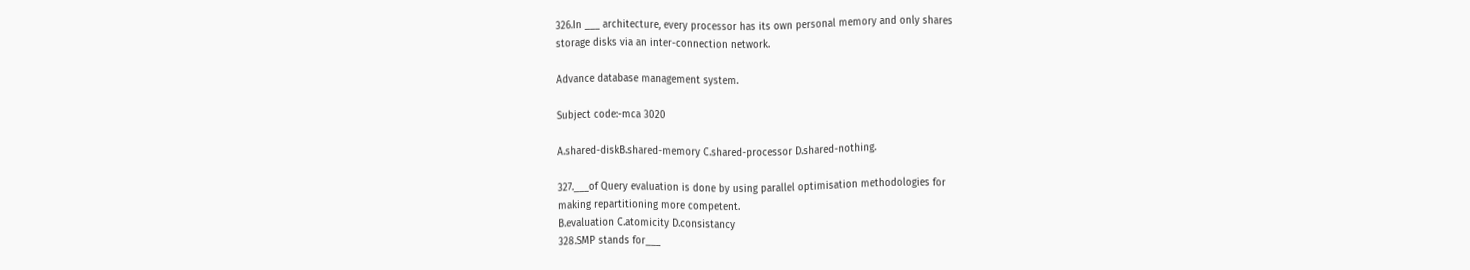326.In ___ architecture, every processor has its own personal memory and only shares
storage disks via an inter-connection network.

Advance database management system.

Subject code:-mca 3020

A.shared-diskB.shared-memory C.shared-processor D.shared-nothing.

327.___of Query evaluation is done by using parallel optimisation methodologies for
making repartitioning more competent.
B.evaluation C.atomicity D.consistancy
328.SMP stands for___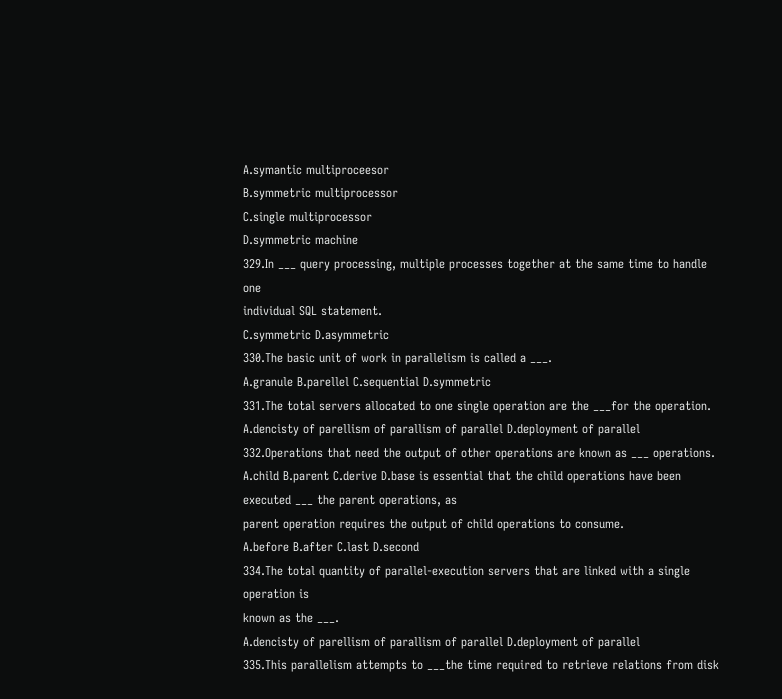A.symantic multiproceesor
B.symmetric multiprocessor
C.single multiprocessor
D.symmetric machine
329.In ___ query processing, multiple processes together at the same time to handle one
individual SQL statement.
C.symmetric D.asymmetric
330.The basic unit of work in parallelism is called a ___.
A.granule B.parellel C.sequential D.symmetric
331.The total servers allocated to one single operation are the ___for the operation.
A.dencisty of parellism of parallism of parallel D.deployment of parallel
332.Operations that need the output of other operations are known as ___ operations.
A.child B.parent C.derive D.base is essential that the child operations have been executed ___ the parent operations, as
parent operation requires the output of child operations to consume.
A.before B.after C.last D.second
334.The total quantity of parallel-execution servers that are linked with a single operation is
known as the ___.
A.dencisty of parellism of parallism of parallel D.deployment of parallel
335.This parallelism attempts to ___the time required to retrieve relations from disk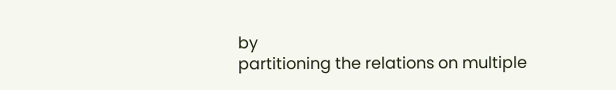by
partitioning the relations on multiple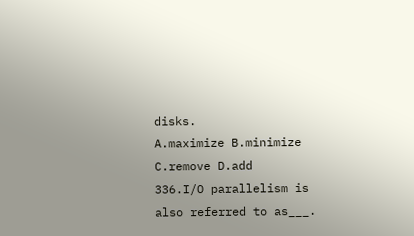disks.
A.maximize B.minimize C.remove D.add
336.I/O parallelism is also referred to as___.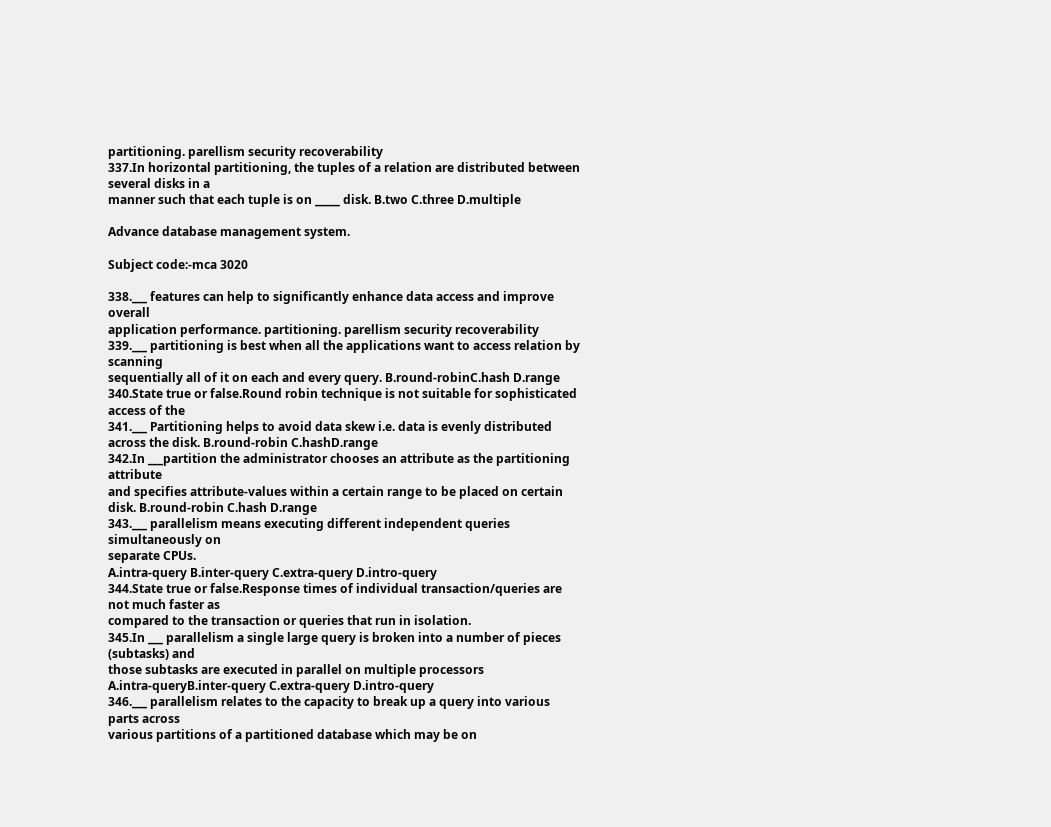partitioning. parellism security recoverability
337.In horizontal partitioning, the tuples of a relation are distributed between several disks in a
manner such that each tuple is on _____ disk. B.two C.three D.multiple

Advance database management system.

Subject code:-mca 3020

338.___ features can help to significantly enhance data access and improve overall
application performance. partitioning. parellism security recoverability
339.___ partitioning is best when all the applications want to access relation by scanning
sequentially all of it on each and every query. B.round-robinC.hash D.range
340.State true or false.Round robin technique is not suitable for sophisticated access of the
341.___ Partitioning helps to avoid data skew i.e. data is evenly distributed across the disk. B.round-robin C.hashD.range
342.In ___partition the administrator chooses an attribute as the partitioning attribute
and specifies attribute-values within a certain range to be placed on certain disk. B.round-robin C.hash D.range
343.___ parallelism means executing different independent queries simultaneously on
separate CPUs.
A.intra-query B.inter-query C.extra-query D.intro-query
344.State true or false.Response times of individual transaction/queries are not much faster as
compared to the transaction or queries that run in isolation.
345.In ___ parallelism a single large query is broken into a number of pieces (subtasks) and
those subtasks are executed in parallel on multiple processors
A.intra-queryB.inter-query C.extra-query D.intro-query
346.___ parallelism relates to the capacity to break up a query into various parts across
various partitions of a partitioned database which may be on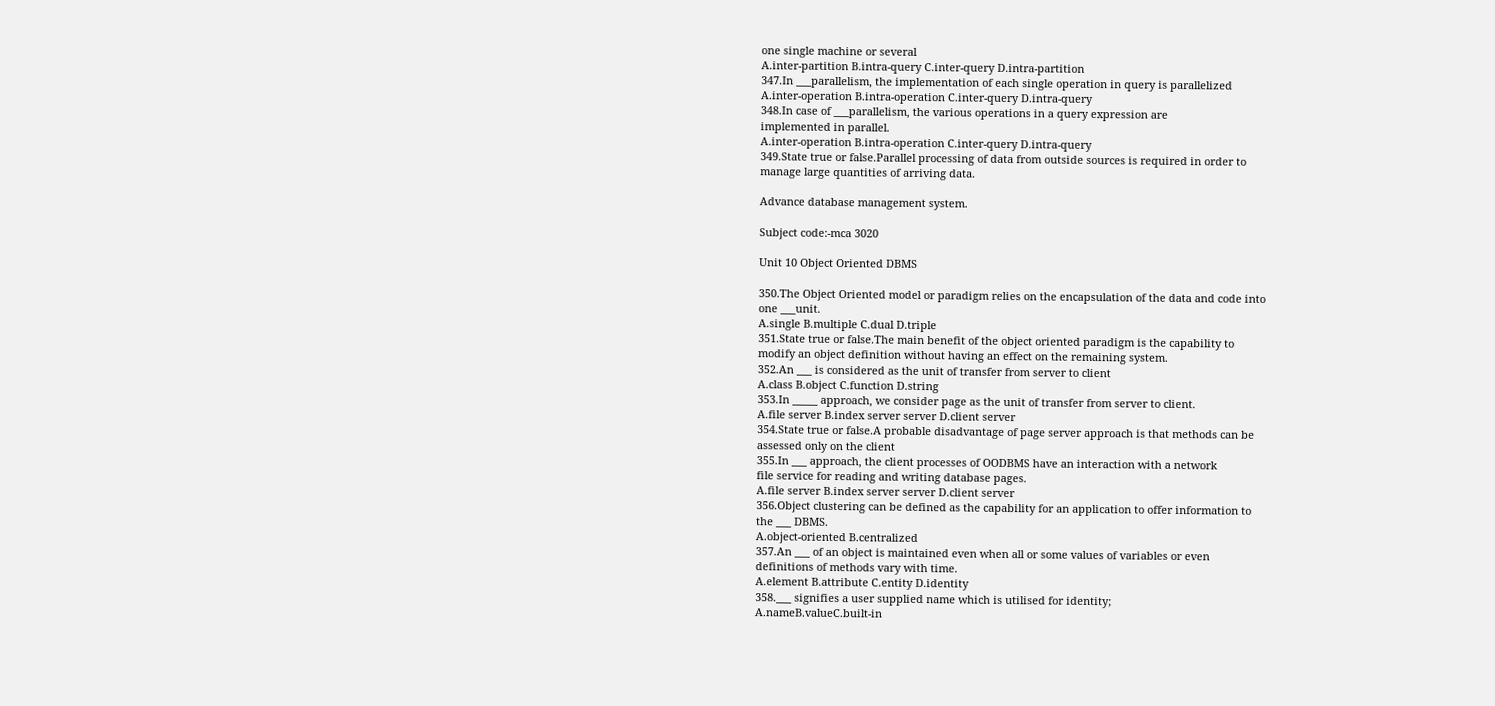one single machine or several
A.inter-partition B.intra-query C.inter-query D.intra-partition
347.In ___parallelism, the implementation of each single operation in query is parallelized
A.inter-operation B.intra-operation C.inter-query D.intra-query
348.In case of ___parallelism, the various operations in a query expression are
implemented in parallel.
A.inter-operation B.intra-operation C.inter-query D.intra-query
349.State true or false.Parallel processing of data from outside sources is required in order to
manage large quantities of arriving data.

Advance database management system.

Subject code:-mca 3020

Unit 10 Object Oriented DBMS

350.The Object Oriented model or paradigm relies on the encapsulation of the data and code into
one ___unit.
A.single B.multiple C.dual D.triple
351.State true or false.The main benefit of the object oriented paradigm is the capability to
modify an object definition without having an effect on the remaining system.
352.An ___ is considered as the unit of transfer from server to client
A.class B.object C.function D.string
353.In _____ approach, we consider page as the unit of transfer from server to client.
A.file server B.index server server D.client server
354.State true or false.A probable disadvantage of page server approach is that methods can be
assessed only on the client
355.In ___ approach, the client processes of OODBMS have an interaction with a network
file service for reading and writing database pages.
A.file server B.index server server D.client server
356.Object clustering can be defined as the capability for an application to offer information to
the ___ DBMS.
A.object-oriented B.centralized
357.An ___ of an object is maintained even when all or some values of variables or even
definitions of methods vary with time.
A.element B.attribute C.entity D.identity
358.___ signifies a user supplied name which is utilised for identity;
A.nameB.valueC.built-in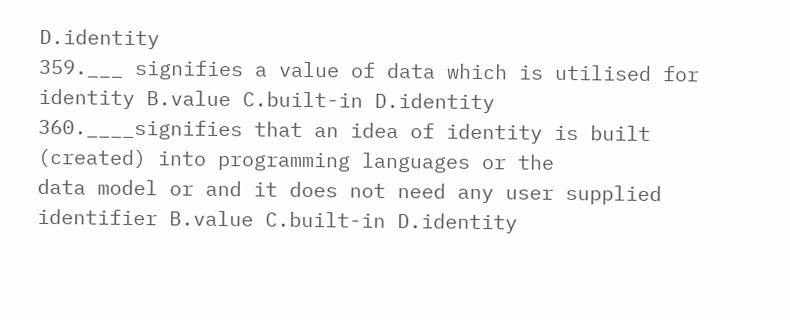D.identity
359.___ signifies a value of data which is utilised for identity B.value C.built-in D.identity
360.____signifies that an idea of identity is built (created) into programming languages or the
data model or and it does not need any user supplied identifier B.value C.built-in D.identity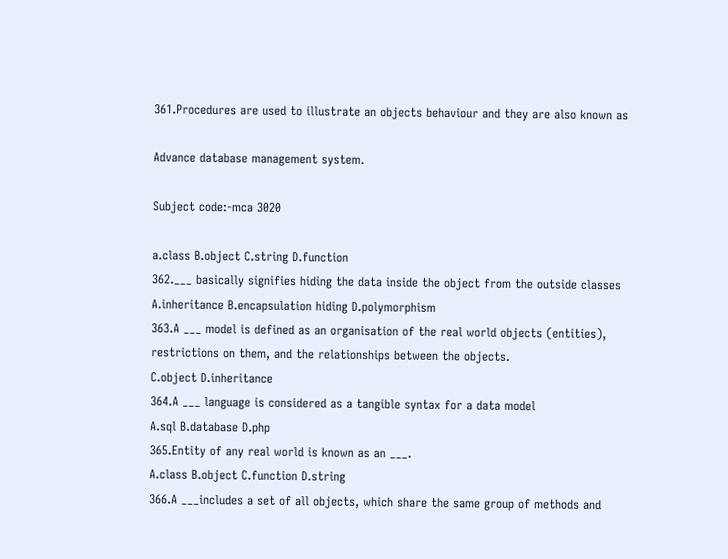361.Procedures are used to illustrate an objects behaviour and they are also known as

Advance database management system.

Subject code:-mca 3020

a.class B.object C.string D.function
362.___ basically signifies hiding the data inside the object from the outside classes
A.inheritance B.encapsulation hiding D.polymorphism
363.A ___ model is defined as an organisation of the real world objects (entities),
restrictions on them, and the relationships between the objects.
C.object D.inheritance
364.A ___ language is considered as a tangible syntax for a data model
A.sql B.database D.php
365.Entity of any real world is known as an ___.
A.class B.object C.function D.string
366.A ___includes a set of all objects, which share the same group of methods and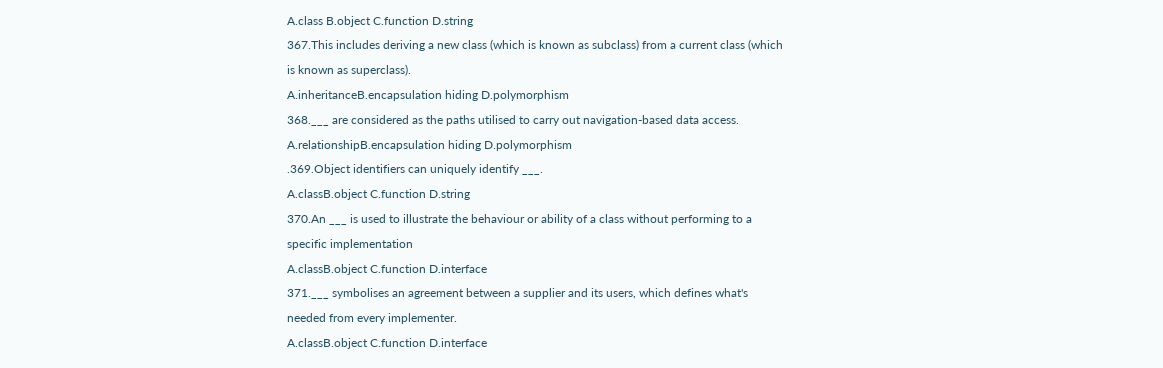A.class B.object C.function D.string
367.This includes deriving a new class (which is known as subclass) from a current class (which
is known as superclass).
A.inheritanceB.encapsulation hiding D.polymorphism
368.___ are considered as the paths utilised to carry out navigation-based data access.
A.relationshipB.encapsulation hiding D.polymorphism
.369.Object identifiers can uniquely identify ___.
A.classB.object C.function D.string
370.An ___ is used to illustrate the behaviour or ability of a class without performing to a
specific implementation
A.classB.object C.function D.interface
371.___ symbolises an agreement between a supplier and its users, which defines what's
needed from every implementer.
A.classB.object C.function D.interface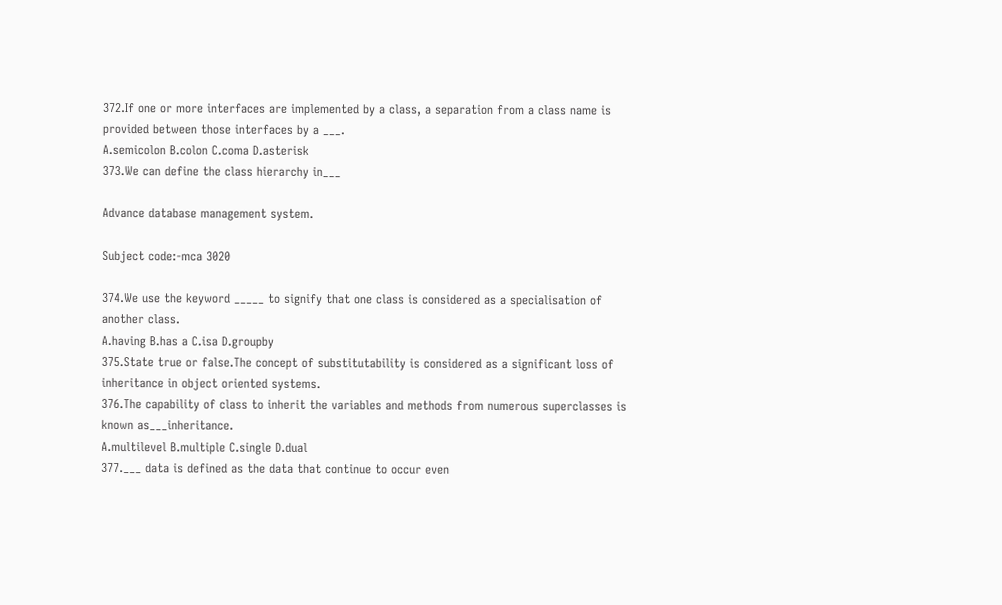372.If one or more interfaces are implemented by a class, a separation from a class name is
provided between those interfaces by a ___.
A.semicolon B.colon C.coma D.asterisk
373.We can define the class hierarchy in___

Advance database management system.

Subject code:-mca 3020

374.We use the keyword _____ to signify that one class is considered as a specialisation of
another class.
A.having B.has a C.isa D.groupby
375.State true or false.The concept of substitutability is considered as a significant loss of
inheritance in object oriented systems.
376.The capability of class to inherit the variables and methods from numerous superclasses is
known as___inheritance.
A.multilevel B.multiple C.single D.dual
377.___ data is defined as the data that continue to occur even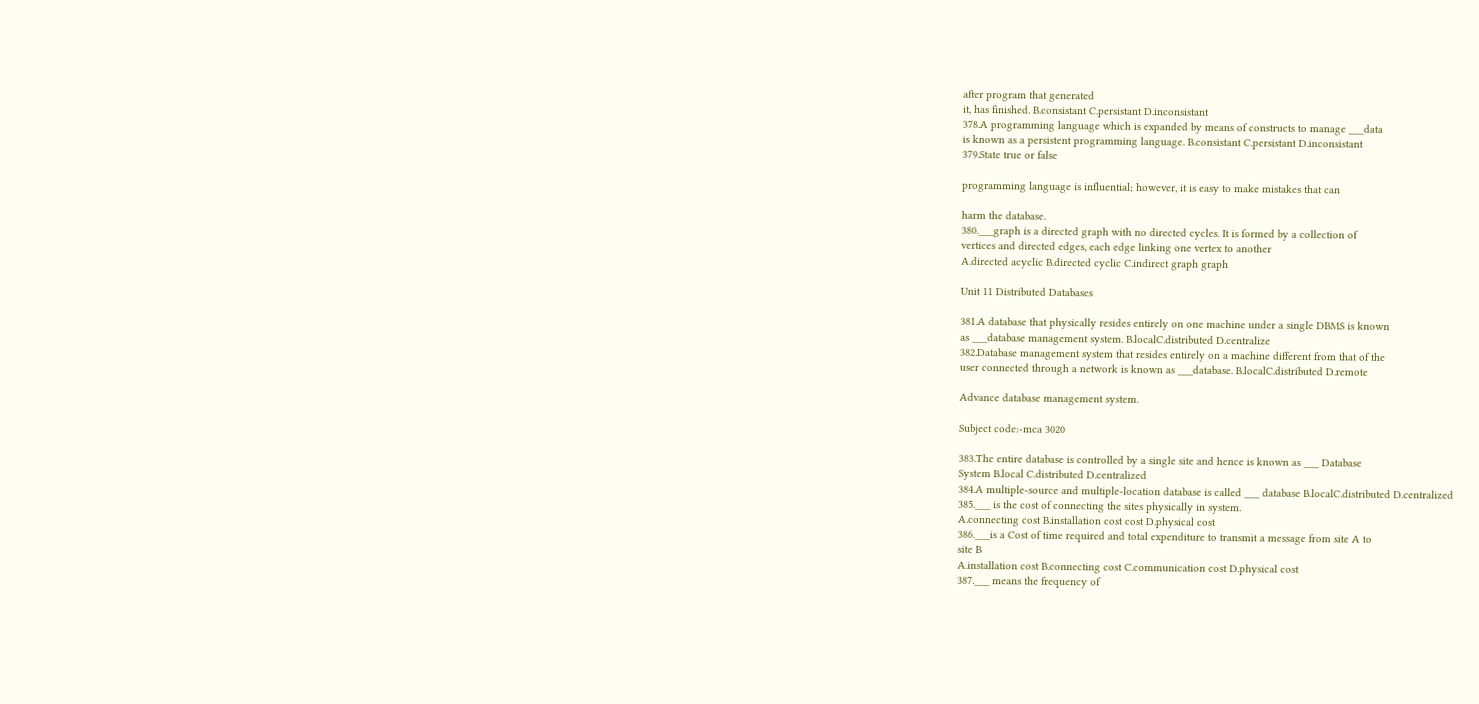after program that generated
it, has finished. B.consistant C.persistant D.inconsistant
378.A programming language which is expanded by means of constructs to manage ___data
is known as a persistent programming language. B.consistant C.persistant D.inconsistant
379.State true or false

programming language is influential; however, it is easy to make mistakes that can

harm the database.
380.___graph is a directed graph with no directed cycles. It is formed by a collection of
vertices and directed edges, each edge linking one vertex to another
A.directed acyclic B.directed cyclic C.indirect graph graph

Unit 11 Distributed Databases

381.A database that physically resides entirely on one machine under a single DBMS is known
as ___database management system. B.localC.distributed D.centralize
382.Database management system that resides entirely on a machine different from that of the
user connected through a network is known as ___database. B.localC.distributed D.remote

Advance database management system.

Subject code:-mca 3020

383.The entire database is controlled by a single site and hence is known as ___ Database
System B.local C.distributed D.centralized
384.A multiple-source and multiple-location database is called ___ database B.localC.distributed D.centralized
385.___ is the cost of connecting the sites physically in system.
A.connecting cost B.installation cost cost D.physical cost
386.___is a Cost of time required and total expenditure to transmit a message from site A to
site B
A.installation cost B.connecting cost C.communication cost D.physical cost
387.___ means the frequency of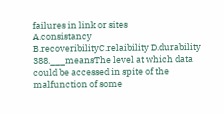failures in link or sites
A.consistancy B.recoveribilityC.relaibility D.durability
388.___meansThe level at which data could be accessed in spite of the malfunction of some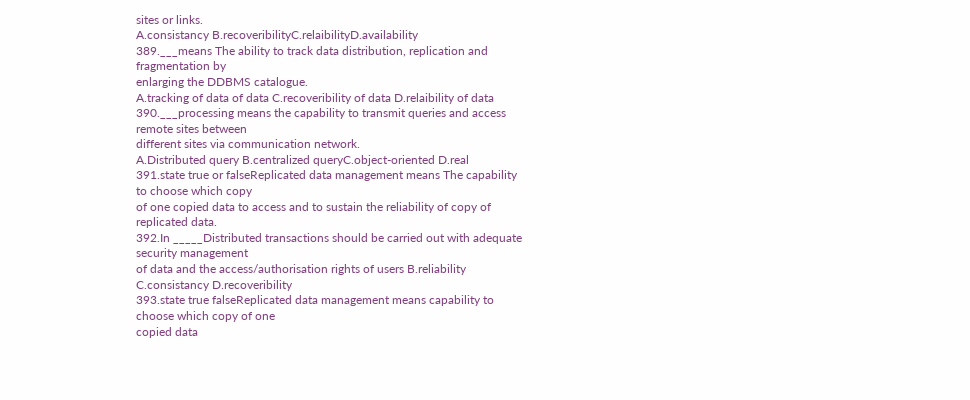sites or links.
A.consistancy B.recoveribilityC.relaibilityD.availability
389.___means The ability to track data distribution, replication and fragmentation by
enlarging the DDBMS catalogue.
A.tracking of data of data C.recoveribility of data D.relaibility of data
390.___processing means the capability to transmit queries and access remote sites between
different sites via communication network.
A.Distributed query B.centralized queryC.object-oriented D.real
391.state true or falseReplicated data management means The capability to choose which copy
of one copied data to access and to sustain the reliability of copy of replicated data.
392.In _____Distributed transactions should be carried out with adequate security management
of data and the access/authorisation rights of users B.reliability C.consistancy D.recoveribility
393.state true falseReplicated data management means capability to choose which copy of one
copied data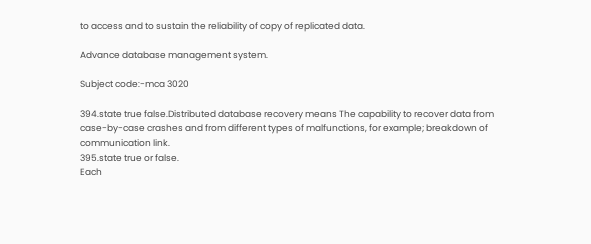to access and to sustain the reliability of copy of replicated data.

Advance database management system.

Subject code:-mca 3020

394.state true false.Distributed database recovery means The capability to recover data from
case-by-case crashes and from different types of malfunctions, for example; breakdown of
communication link.
395.state true or false.
Each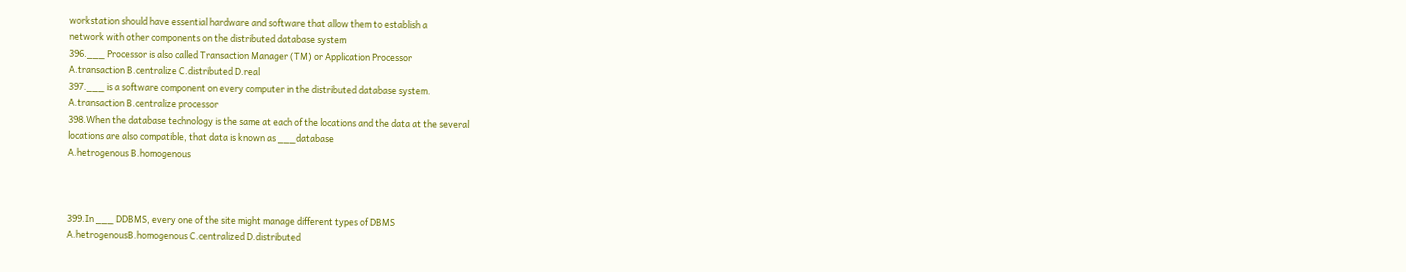workstation should have essential hardware and software that allow them to establish a
network with other components on the distributed database system
396.___ Processor is also called Transaction Manager (TM) or Application Processor
A.transaction B.centralize C.distributed D.real
397.___ is a software component on every computer in the distributed database system.
A.transaction B.centralize processor
398.When the database technology is the same at each of the locations and the data at the several
locations are also compatible, that data is known as ___database
A.hetrogenous B.homogenous



399.In ___ DDBMS, every one of the site might manage different types of DBMS
A.hetrogenousB.homogenous C.centralized D.distributed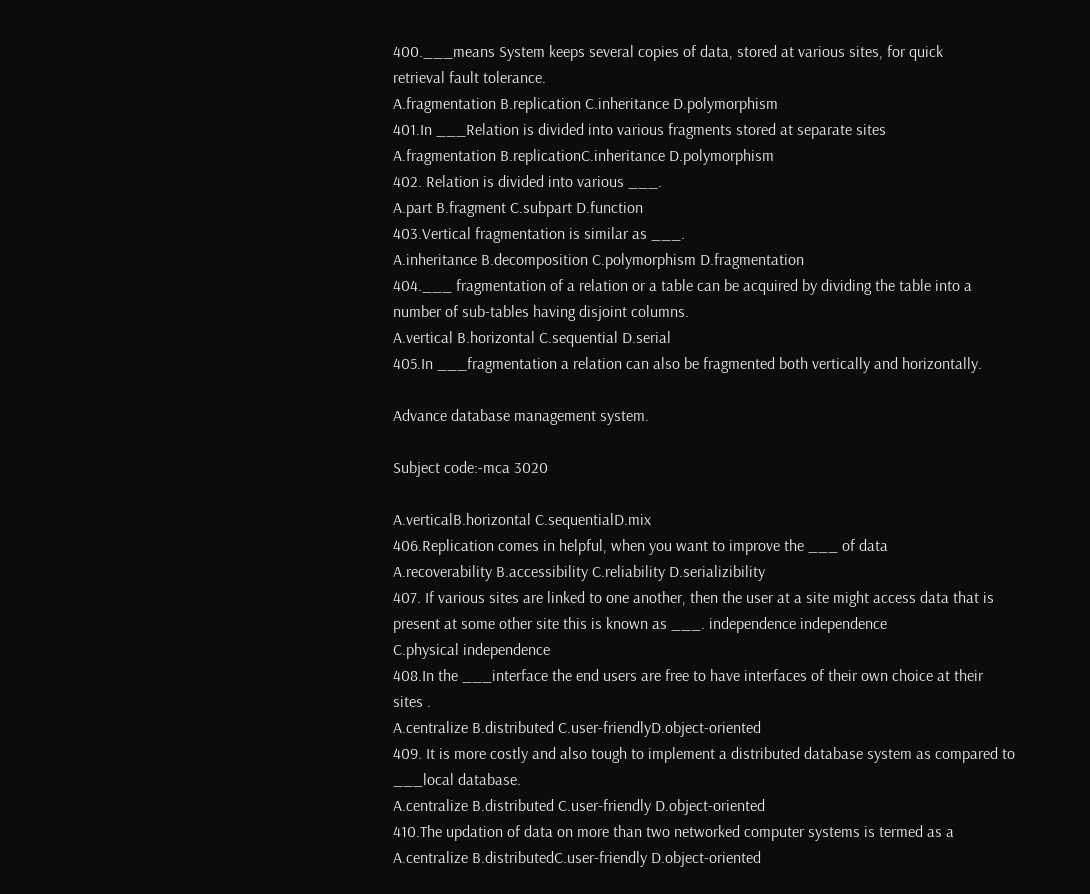400.___means System keeps several copies of data, stored at various sites, for quick
retrieval fault tolerance.
A.fragmentation B.replication C.inheritance D.polymorphism
401.In ___Relation is divided into various fragments stored at separate sites
A.fragmentation B.replicationC.inheritance D.polymorphism
402. Relation is divided into various ___.
A.part B.fragment C.subpart D.function
403.Vertical fragmentation is similar as ___.
A.inheritance B.decomposition C.polymorphism D.fragmentation
404.___ fragmentation of a relation or a table can be acquired by dividing the table into a
number of sub-tables having disjoint columns.
A.vertical B.horizontal C.sequential D.serial
405.In ___fragmentation a relation can also be fragmented both vertically and horizontally.

Advance database management system.

Subject code:-mca 3020

A.verticalB.horizontal C.sequentialD.mix
406.Replication comes in helpful, when you want to improve the ___ of data
A.recoverability B.accessibility C.reliability D.serializibility
407. If various sites are linked to one another, then the user at a site might access data that is
present at some other site this is known as ___. independence independence
C.physical independence
408.In the ___interface the end users are free to have interfaces of their own choice at their
sites .
A.centralize B.distributed C.user-friendlyD.object-oriented
409. It is more costly and also tough to implement a distributed database system as compared to
___local database.
A.centralize B.distributed C.user-friendly D.object-oriented
410.The updation of data on more than two networked computer systems is termed as a
A.centralize B.distributedC.user-friendly D.object-oriented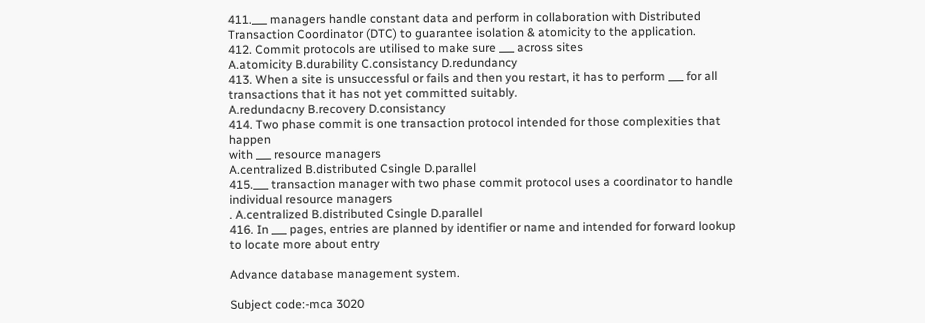411.___ managers handle constant data and perform in collaboration with Distributed
Transaction Coordinator (DTC) to guarantee isolation & atomicity to the application.
412. Commit protocols are utilised to make sure ___ across sites
A.atomicity B.durability C.consistancy D.redundancy
413. When a site is unsuccessful or fails and then you restart, it has to perform ___ for all
transactions that it has not yet committed suitably.
A.redundacny B.recovery D.consistancy
414. Two phase commit is one transaction protocol intended for those complexities that happen
with ___ resource managers
A.centralized B.distributed Csingle D.parallel
415.___ transaction manager with two phase commit protocol uses a coordinator to handle
individual resource managers
. A.centralized B.distributed Csingle D.parallel
416. In ___ pages, entries are planned by identifier or name and intended for forward lookup
to locate more about entry

Advance database management system.

Subject code:-mca 3020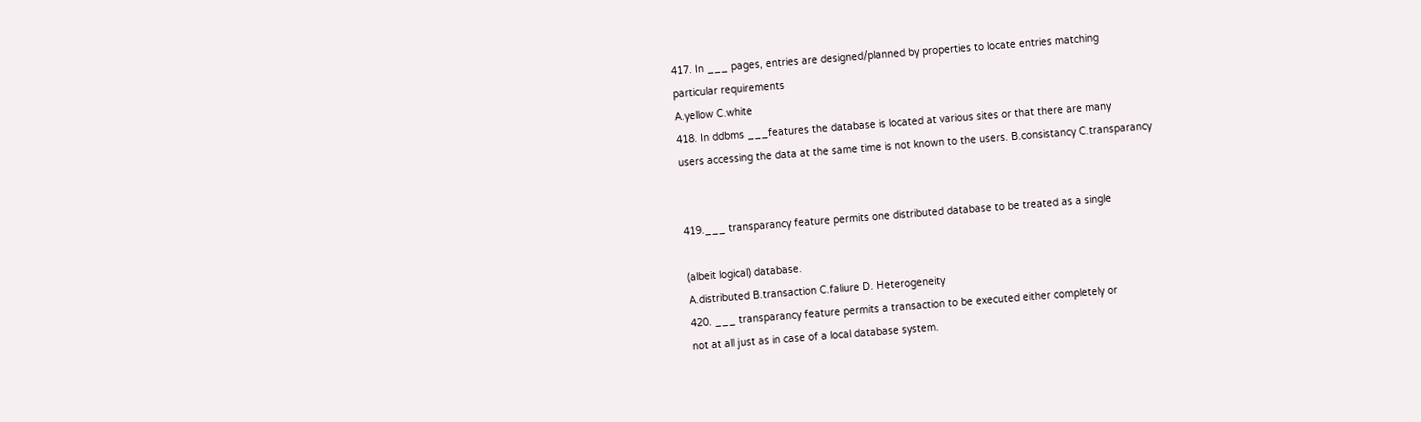417. In ___ pages, entries are designed/planned by properties to locate entries matching
particular requirements
A.yellow C.white
418. In ddbms ___features the database is located at various sites or that there are many
users accessing the data at the same time is not known to the users. B.consistancy C.transparancy


419.___ transparancy feature permits one distributed database to be treated as a single

(albeit logical) database.
A.distributed B.transaction C.faliure D. Heterogeneity
420. ___ transparancy feature permits a transaction to be executed either completely or
not at all just as in case of a local database system.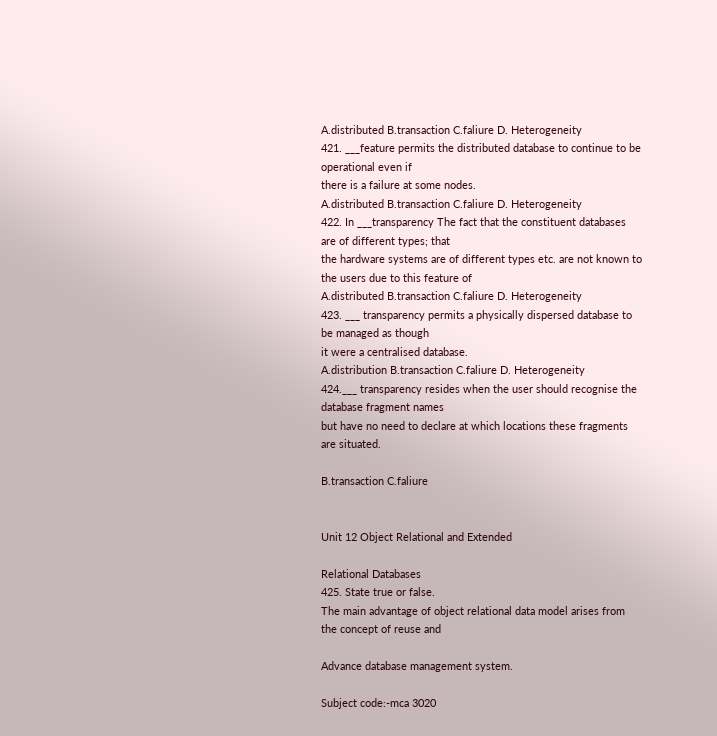A.distributed B.transaction C.faliure D. Heterogeneity
421. ___feature permits the distributed database to continue to be operational even if
there is a failure at some nodes.
A.distributed B.transaction C.faliure D. Heterogeneity
422. In ___transparency The fact that the constituent databases are of different types; that
the hardware systems are of different types etc. are not known to the users due to this feature of
A.distributed B.transaction C.faliure D. Heterogeneity
423. ___ transparency permits a physically dispersed database to be managed as though
it were a centralised database.
A.distribution B.transaction C.faliure D. Heterogeneity
424.___ transparency resides when the user should recognise the database fragment names
but have no need to declare at which locations these fragments are situated.

B.transaction C.faliure


Unit 12 Object Relational and Extended

Relational Databases
425. State true or false.
The main advantage of object relational data model arises from the concept of reuse and

Advance database management system.

Subject code:-mca 3020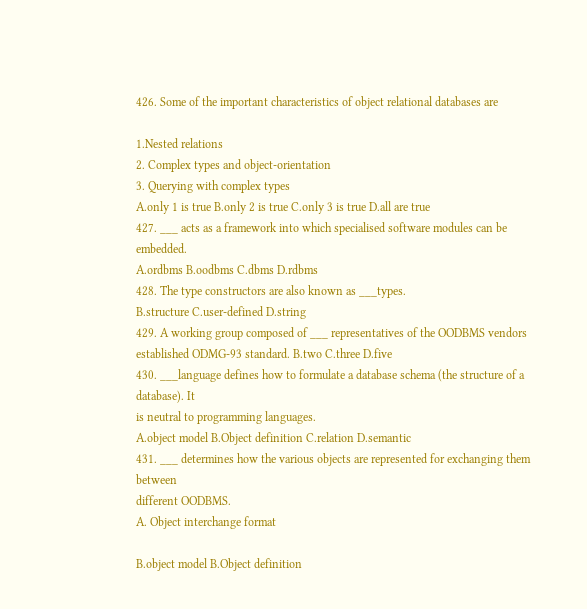426. Some of the important characteristics of object relational databases are

1.Nested relations
2. Complex types and object-orientation
3. Querying with complex types
A.only 1 is true B.only 2 is true C.only 3 is true D.all are true
427. ___ acts as a framework into which specialised software modules can be embedded.
A.ordbms B.oodbms C.dbms D.rdbms
428. The type constructors are also known as ___types.
B.structure C.user-defined D.string
429. A working group composed of ___ representatives of the OODBMS vendors
established ODMG-93 standard. B.two C.three D.five
430. ___language defines how to formulate a database schema (the structure of a database). It
is neutral to programming languages.
A.object model B.Object definition C.relation D.semantic
431. ___ determines how the various objects are represented for exchanging them between
different OODBMS.
A. Object interchange format

B.object model B.Object definition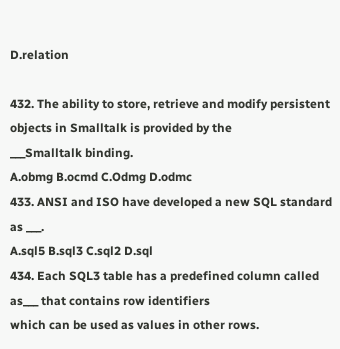D.relation

432. The ability to store, retrieve and modify persistent objects in Smalltalk is provided by the
___Smalltalk binding.
A.obmg B.ocmd C.Odmg D.odmc
433. ANSI and ISO have developed a new SQL standard as ___.
A.sql5 B.sql3 C.sql2 D.sql
434. Each SQL3 table has a predefined column called as___ that contains row identifiers
which can be used as values in other rows.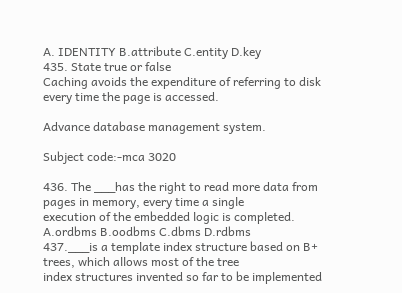A. IDENTITY B.attribute C.entity D.key
435. State true or false
Caching avoids the expenditure of referring to disk every time the page is accessed.

Advance database management system.

Subject code:-mca 3020

436. The ___has the right to read more data from pages in memory, every time a single
execution of the embedded logic is completed.
A.ordbms B.oodbms C.dbms D.rdbms
437.___is a template index structure based on B+ trees, which allows most of the tree
index structures invented so far to be implemented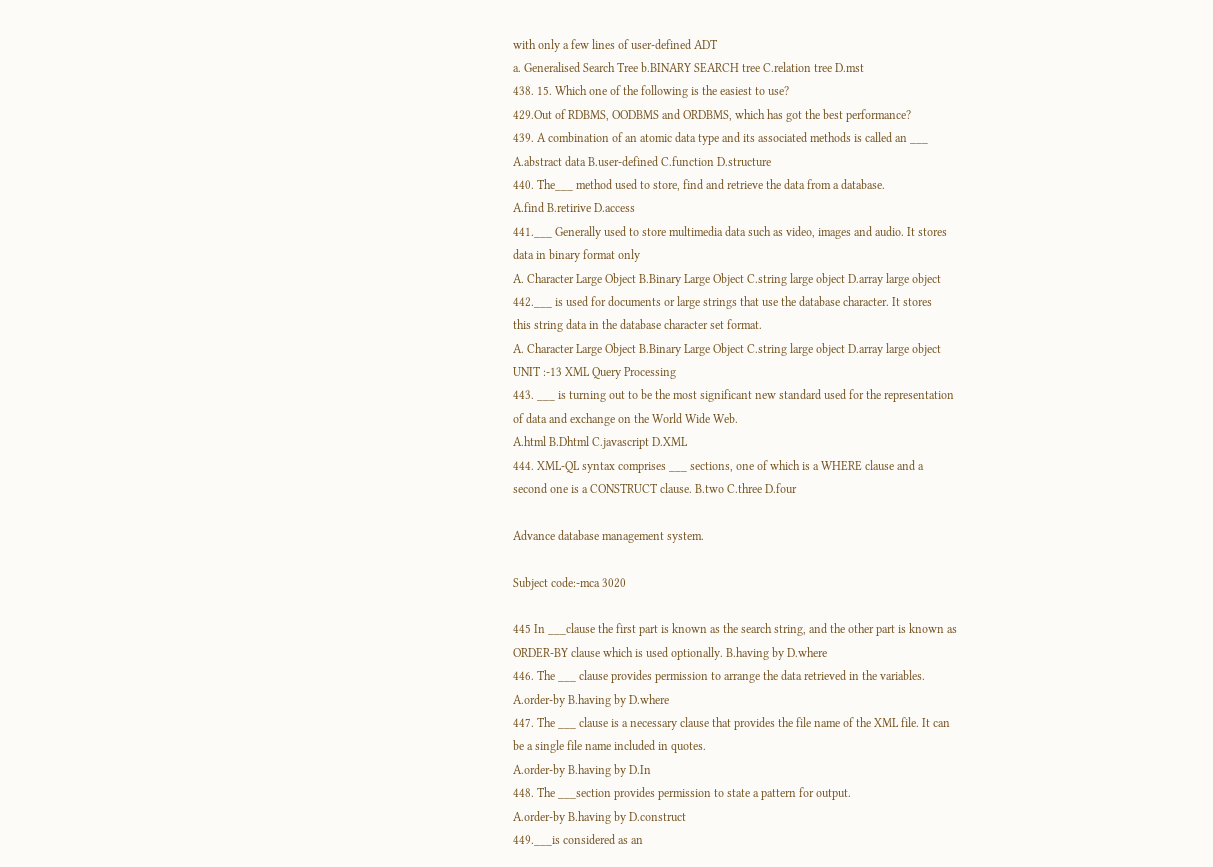with only a few lines of user-defined ADT
a. Generalised Search Tree b.BINARY SEARCH tree C.relation tree D.mst
438. 15. Which one of the following is the easiest to use?
429.Out of RDBMS, OODBMS and ORDBMS, which has got the best performance?
439. A combination of an atomic data type and its associated methods is called an ___
A.abstract data B.user-defined C.function D.structure
440. The___ method used to store, find and retrieve the data from a database.
A.find B.retirive D.access
441.___ Generally used to store multimedia data such as video, images and audio. It stores
data in binary format only
A. Character Large Object B.Binary Large Object C.string large object D.array large object
442.___ is used for documents or large strings that use the database character. It stores
this string data in the database character set format.
A. Character Large Object B.Binary Large Object C.string large object D.array large object
UNIT :-13 XML Query Processing
443. ___ is turning out to be the most significant new standard used for the representation
of data and exchange on the World Wide Web.
A.html B.Dhtml C.javascript D.XML
444. XML-QL syntax comprises ___ sections, one of which is a WHERE clause and a
second one is a CONSTRUCT clause. B.two C.three D.four

Advance database management system.

Subject code:-mca 3020

445 In ___clause the first part is known as the search string, and the other part is known as
ORDER-BY clause which is used optionally. B.having by D.where
446. The ___ clause provides permission to arrange the data retrieved in the variables.
A.order-by B.having by D.where
447. The ___ clause is a necessary clause that provides the file name of the XML file. It can
be a single file name included in quotes.
A.order-by B.having by D.In
448. The ___section provides permission to state a pattern for output.
A.order-by B.having by D.construct
449.___is considered as an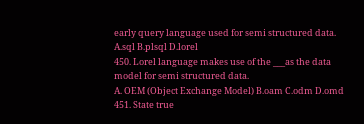early query language used for semi structured data.
A.sql B.plsql D.lorel
450. Lorel language makes use of the ___as the data model for semi structured data.
A. OEM (Object Exchange Model) B.oam C.odm D.omd
451. State true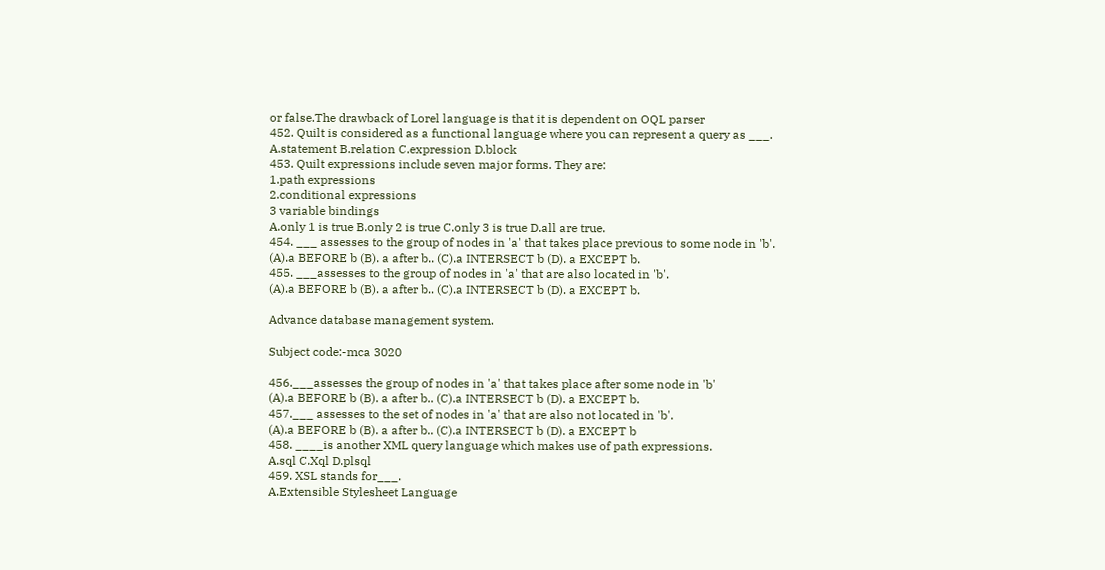or false.The drawback of Lorel language is that it is dependent on OQL parser
452. Quilt is considered as a functional language where you can represent a query as ___.
A.statement B.relation C.expression D.block
453. Quilt expressions include seven major forms. They are:
1.path expressions
2.conditional expressions
3 variable bindings
A.only 1 is true B.only 2 is true C.only 3 is true D.all are true.
454. ___ assesses to the group of nodes in 'a' that takes place previous to some node in 'b'.
(A).a BEFORE b (B). a after b.. (C).a INTERSECT b (D). a EXCEPT b.
455. ___assesses to the group of nodes in 'a' that are also located in 'b'.
(A).a BEFORE b (B). a after b.. (C).a INTERSECT b (D). a EXCEPT b.

Advance database management system.

Subject code:-mca 3020

456.___assesses the group of nodes in 'a' that takes place after some node in 'b'
(A).a BEFORE b (B). a after b.. (C).a INTERSECT b (D). a EXCEPT b.
457.___ assesses to the set of nodes in 'a' that are also not located in 'b'.
(A).a BEFORE b (B). a after b.. (C).a INTERSECT b (D). a EXCEPT b
458. ____is another XML query language which makes use of path expressions.
A.sql C.Xql D.plsql
459. XSL stands for___.
A.Extensible Stylesheet Language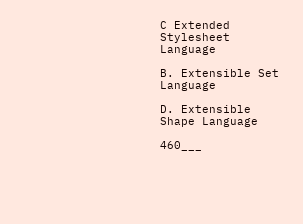C Extended Stylesheet Language

B. Extensible Set Language

D. Extensible Shape Language

460___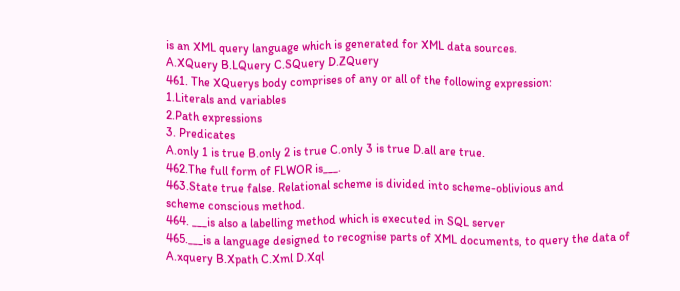is an XML query language which is generated for XML data sources.
A.XQuery B.LQuery C.SQuery D.ZQuery
461. The XQuerys body comprises of any or all of the following expression:
1.Literals and variables
2.Path expressions
3. Predicates
A.only 1 is true B.only 2 is true C.only 3 is true D.all are true.
462.The full form of FLWOR is___.
463.State true false. Relational scheme is divided into scheme-oblivious and
scheme conscious method.
464. ___is also a labelling method which is executed in SQL server
465.___is a language designed to recognise parts of XML documents, to query the data of
A.xquery B.Xpath C.Xml D.Xql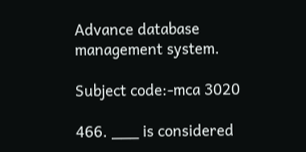Advance database management system.

Subject code:-mca 3020

466. ___ is considered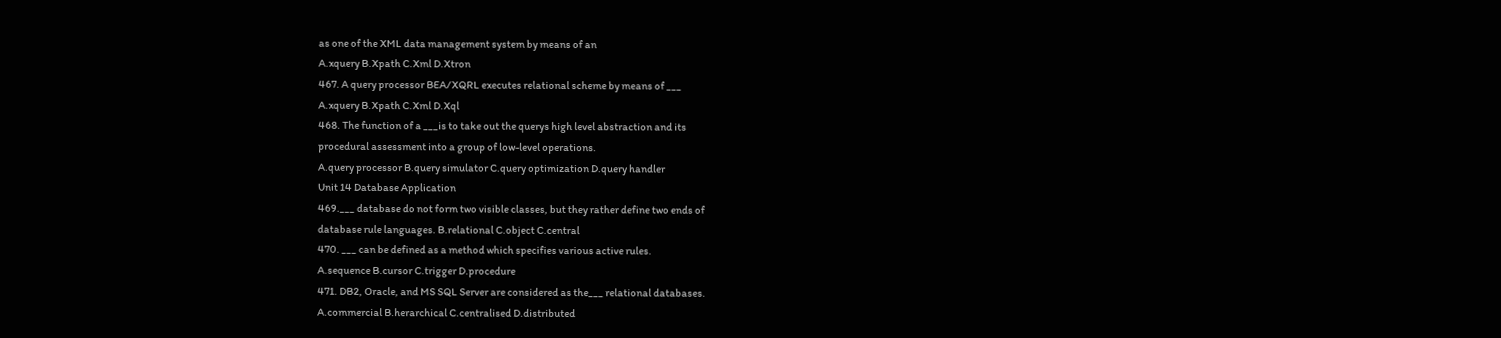as one of the XML data management system by means of an
A.xquery B.Xpath C.Xml D.Xtron
467. A query processor BEA/XQRL executes relational scheme by means of ___
A.xquery B.Xpath C.Xml D.Xql
468. The function of a ___is to take out the querys high level abstraction and its
procedural assessment into a group of low-level operations.
A.query processor B.query simulator C.query optimization D.query handler
Unit 14 Database Application
469.___ database do not form two visible classes, but they rather define two ends of
database rule languages. B.relational C.object C.central
470. ___ can be defined as a method which specifies various active rules.
A.sequence B.cursor C.trigger D.procedure
471. DB2, Oracle, and MS SQL Server are considered as the___ relational databases.
A.commercial B.herarchical C.centralised D.distributed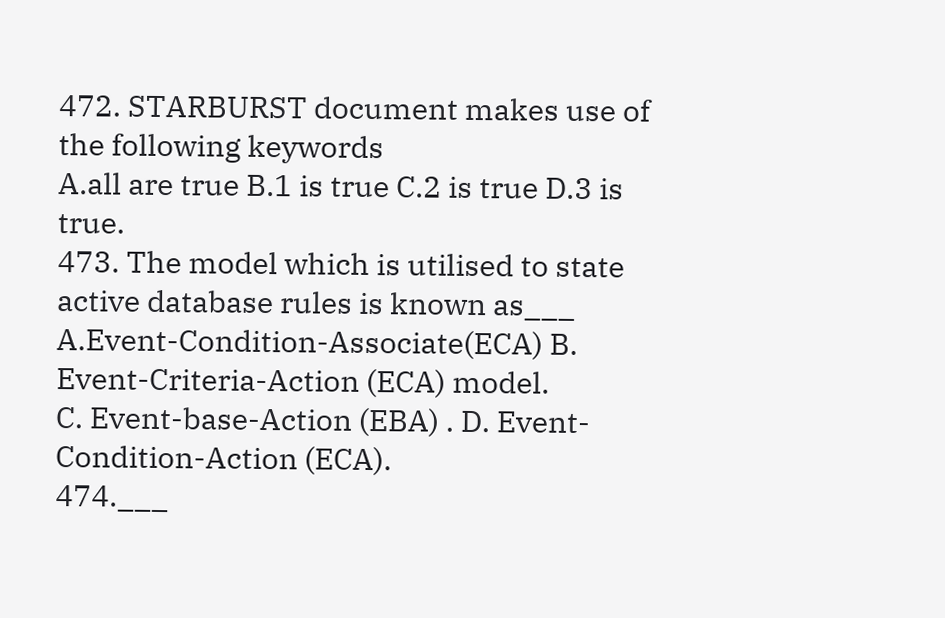472. STARBURST document makes use of the following keywords
A.all are true B.1 is true C.2 is true D.3 is true.
473. The model which is utilised to state active database rules is known as___
A.Event-Condition-Associate(ECA) B. Event-Criteria-Action (ECA) model.
C. Event-base-Action (EBA) . D. Event-Condition-Action (ECA).
474.___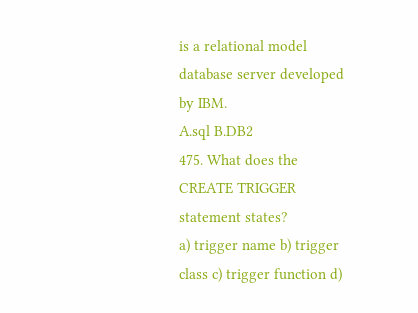is a relational model database server developed by IBM.
A.sql B.DB2
475. What does the CREATE TRIGGER statement states?
a) trigger name b) trigger class c) trigger function d)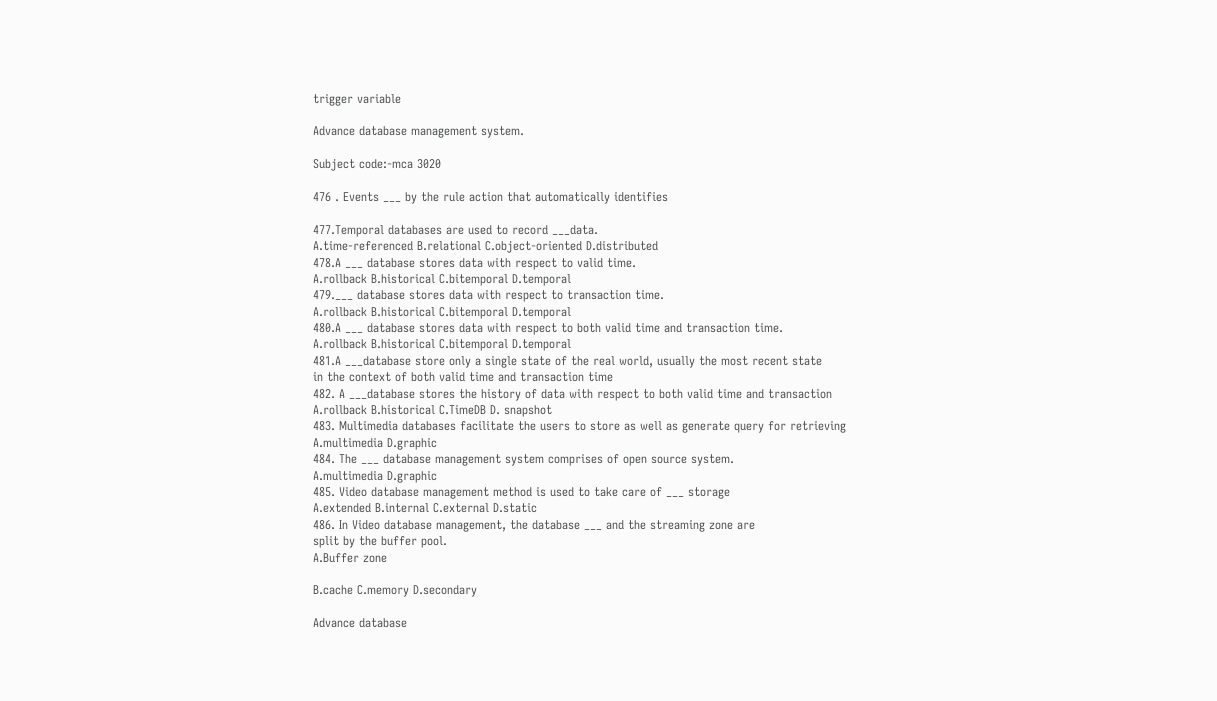trigger variable

Advance database management system.

Subject code:-mca 3020

476 . Events ___ by the rule action that automatically identifies

477.Temporal databases are used to record ___data.
A.time-referenced B.relational C.object-oriented D.distributed
478.A ___ database stores data with respect to valid time.
A.rollback B.historical C.bitemporal D.temporal
479.___ database stores data with respect to transaction time.
A.rollback B.historical C.bitemporal D.temporal
480.A ___ database stores data with respect to both valid time and transaction time.
A.rollback B.historical C.bitemporal D.temporal
481.A ___database store only a single state of the real world, usually the most recent state
in the context of both valid time and transaction time
482. A ___database stores the history of data with respect to both valid time and transaction
A.rollback B.historical C.TimeDB D. snapshot
483. Multimedia databases facilitate the users to store as well as generate query for retrieving
A.multimedia D.graphic
484. The ___ database management system comprises of open source system.
A.multimedia D.graphic
485. Video database management method is used to take care of ___ storage
A.extended B.internal C.external D.static
486. In Video database management, the database ___ and the streaming zone are
split by the buffer pool.
A.Buffer zone

B.cache C.memory D.secondary

Advance database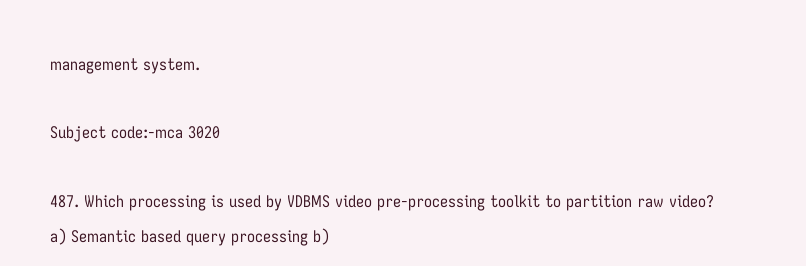management system.

Subject code:-mca 3020

487. Which processing is used by VDBMS video pre-processing toolkit to partition raw video?
a) Semantic based query processing b)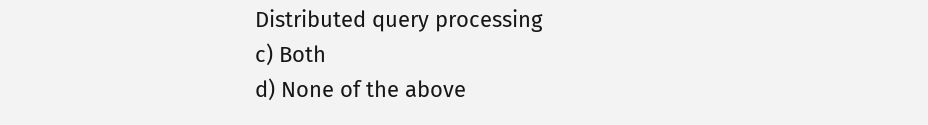Distributed query processing
c) Both
d) None of the above